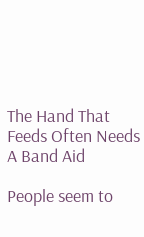The Hand That Feeds Often Needs A Band Aid

People seem to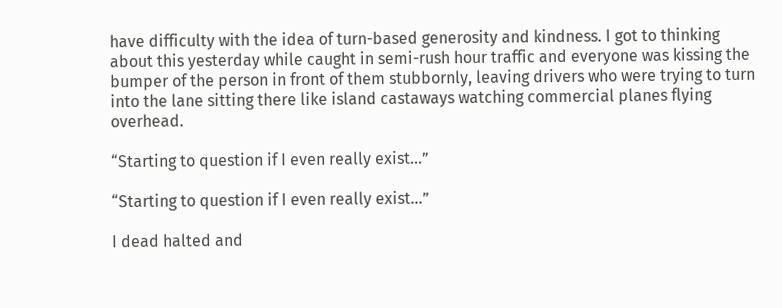have difficulty with the idea of turn-based generosity and kindness. I got to thinking about this yesterday while caught in semi-rush hour traffic and everyone was kissing the bumper of the person in front of them stubbornly, leaving drivers who were trying to turn into the lane sitting there like island castaways watching commercial planes flying overhead.

“Starting to question if I even really exist…”

“Starting to question if I even really exist…”

I dead halted and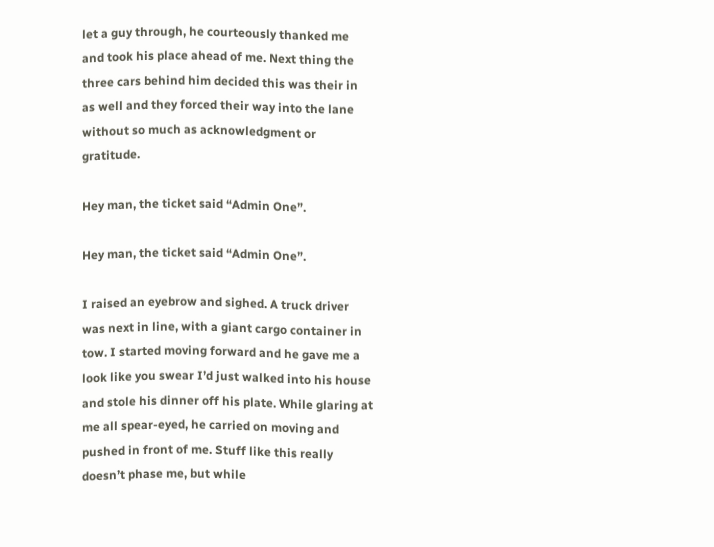let a guy through, he courteously thanked me and took his place ahead of me. Next thing the three cars behind him decided this was their in as well and they forced their way into the lane without so much as acknowledgment or gratitude.

Hey man, the ticket said “Admin One”.

Hey man, the ticket said “Admin One”.

I raised an eyebrow and sighed. A truck driver was next in line, with a giant cargo container in tow. I started moving forward and he gave me a look like you swear I’d just walked into his house and stole his dinner off his plate. While glaring at me all spear-eyed, he carried on moving and pushed in front of me. Stuff like this really doesn’t phase me, but while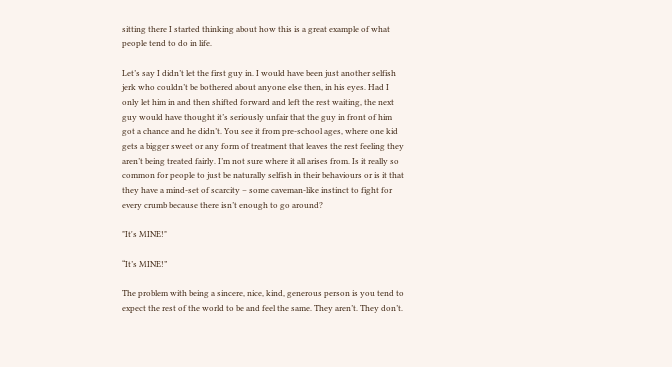sitting there I started thinking about how this is a great example of what people tend to do in life.

Let’s say I didn’t let the first guy in. I would have been just another selfish jerk who couldn’t be bothered about anyone else then, in his eyes. Had I only let him in and then shifted forward and left the rest waiting, the next guy would have thought it’s seriously unfair that the guy in front of him got a chance and he didn’t. You see it from pre-school ages, where one kid gets a bigger sweet or any form of treatment that leaves the rest feeling they aren’t being treated fairly. I’m not sure where it all arises from. Is it really so common for people to just be naturally selfish in their behaviours or is it that they have a mind-set of scarcity – some caveman-like instinct to fight for every crumb because there isn’t enough to go around?

"It's MINE!"

“It’s MINE!”

The problem with being a sincere, nice, kind, generous person is you tend to expect the rest of the world to be and feel the same. They aren’t. They don’t.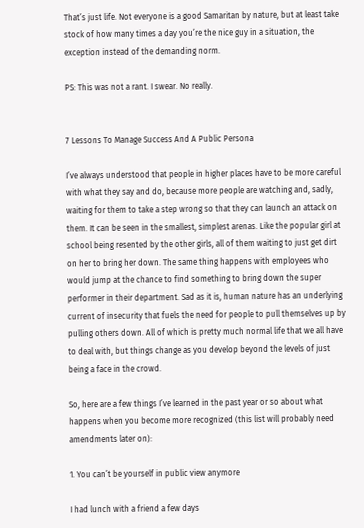That’s just life. Not everyone is a good Samaritan by nature, but at least take stock of how many times a day you’re the nice guy in a situation, the exception instead of the demanding norm.

PS: This was not a rant. I swear. No really.


7 Lessons To Manage Success And A Public Persona

I’ve always understood that people in higher places have to be more careful with what they say and do, because more people are watching and, sadly, waiting for them to take a step wrong so that they can launch an attack on them. It can be seen in the smallest, simplest arenas. Like the popular girl at school being resented by the other girls, all of them waiting to just get dirt on her to bring her down. The same thing happens with employees who would jump at the chance to find something to bring down the super performer in their department. Sad as it is, human nature has an underlying current of insecurity that fuels the need for people to pull themselves up by pulling others down. All of which is pretty much normal life that we all have to deal with, but things change as you develop beyond the levels of just being a face in the crowd.

So, here are a few things I’ve learned in the past year or so about what happens when you become more recognized (this list will probably need amendments later on):

1. You can’t be yourself in public view anymore

I had lunch with a friend a few days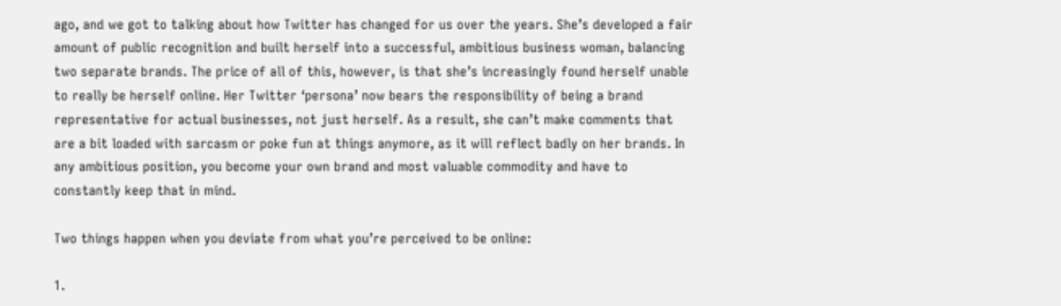ago, and we got to talking about how Twitter has changed for us over the years. She’s developed a fair amount of public recognition and built herself into a successful, ambitious business woman, balancing two separate brands. The price of all of this, however, is that she’s increasingly found herself unable to really be herself online. Her Twitter ‘persona’ now bears the responsibility of being a brand representative for actual businesses, not just herself. As a result, she can’t make comments that are a bit loaded with sarcasm or poke fun at things anymore, as it will reflect badly on her brands. In any ambitious position, you become your own brand and most valuable commodity and have to constantly keep that in mind.

Two things happen when you deviate from what you’re perceived to be online:

1.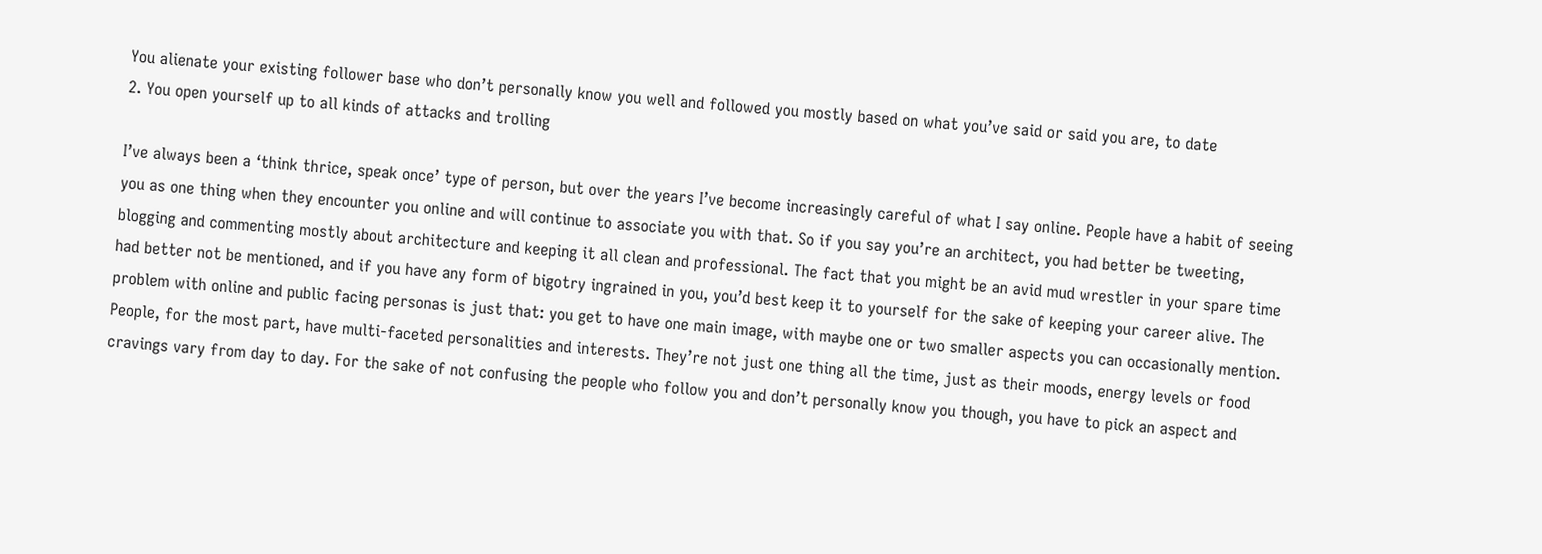You alienate your existing follower base who don’t personally know you well and followed you mostly based on what you’ve said or said you are, to date
2. You open yourself up to all kinds of attacks and trolling

I’ve always been a ‘think thrice, speak once’ type of person, but over the years I’ve become increasingly careful of what I say online. People have a habit of seeing you as one thing when they encounter you online and will continue to associate you with that. So if you say you’re an architect, you had better be tweeting, blogging and commenting mostly about architecture and keeping it all clean and professional. The fact that you might be an avid mud wrestler in your spare time had better not be mentioned, and if you have any form of bigotry ingrained in you, you’d best keep it to yourself for the sake of keeping your career alive. The problem with online and public facing personas is just that: you get to have one main image, with maybe one or two smaller aspects you can occasionally mention. People, for the most part, have multi-faceted personalities and interests. They’re not just one thing all the time, just as their moods, energy levels or food cravings vary from day to day. For the sake of not confusing the people who follow you and don’t personally know you though, you have to pick an aspect and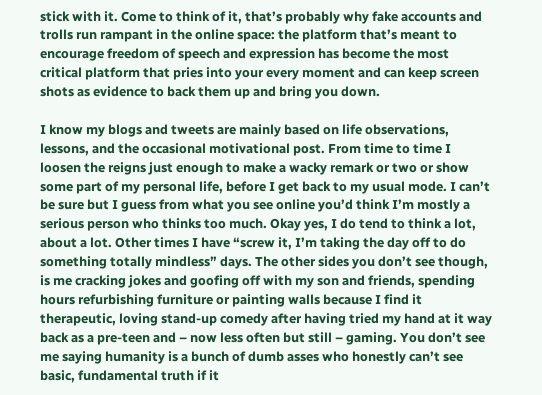stick with it. Come to think of it, that’s probably why fake accounts and trolls run rampant in the online space: the platform that’s meant to encourage freedom of speech and expression has become the most critical platform that pries into your every moment and can keep screen shots as evidence to back them up and bring you down.

I know my blogs and tweets are mainly based on life observations, lessons, and the occasional motivational post. From time to time I loosen the reigns just enough to make a wacky remark or two or show some part of my personal life, before I get back to my usual mode. I can’t be sure but I guess from what you see online you’d think I’m mostly a serious person who thinks too much. Okay yes, I do tend to think a lot, about a lot. Other times I have “screw it, I’m taking the day off to do something totally mindless” days. The other sides you don’t see though, is me cracking jokes and goofing off with my son and friends, spending hours refurbishing furniture or painting walls because I find it therapeutic, loving stand-up comedy after having tried my hand at it way back as a pre-teen and – now less often but still – gaming. You don’t see me saying humanity is a bunch of dumb asses who honestly can’t see basic, fundamental truth if it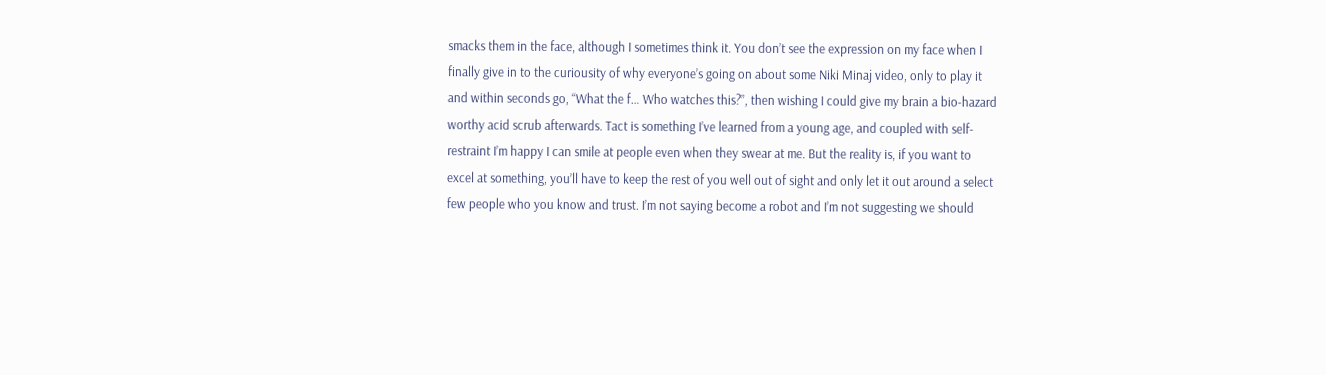smacks them in the face, although I sometimes think it. You don’t see the expression on my face when I finally give in to the curiousity of why everyone’s going on about some Niki Minaj video, only to play it and within seconds go, “What the f… Who watches this?”, then wishing I could give my brain a bio-hazard worthy acid scrub afterwards. Tact is something I’ve learned from a young age, and coupled with self-restraint I’m happy I can smile at people even when they swear at me. But the reality is, if you want to excel at something, you’ll have to keep the rest of you well out of sight and only let it out around a select few people who you know and trust. I’m not saying become a robot and I’m not suggesting we should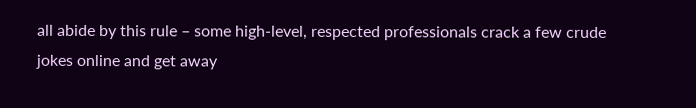all abide by this rule – some high-level, respected professionals crack a few crude jokes online and get away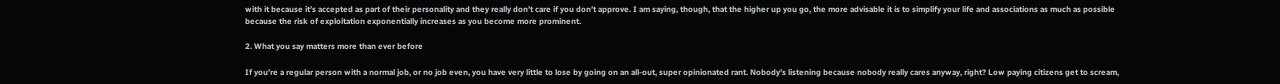with it because it’s accepted as part of their personality and they really don’t care if you don’t approve. I am saying, though, that the higher up you go, the more advisable it is to simplify your life and associations as much as possible because the risk of exploitation exponentially increases as you become more prominent.

2. What you say matters more than ever before

If you’re a regular person with a normal job, or no job even, you have very little to lose by going on an all-out, super opinionated rant. Nobody’s listening because nobody really cares anyway, right? Low paying citizens get to scream,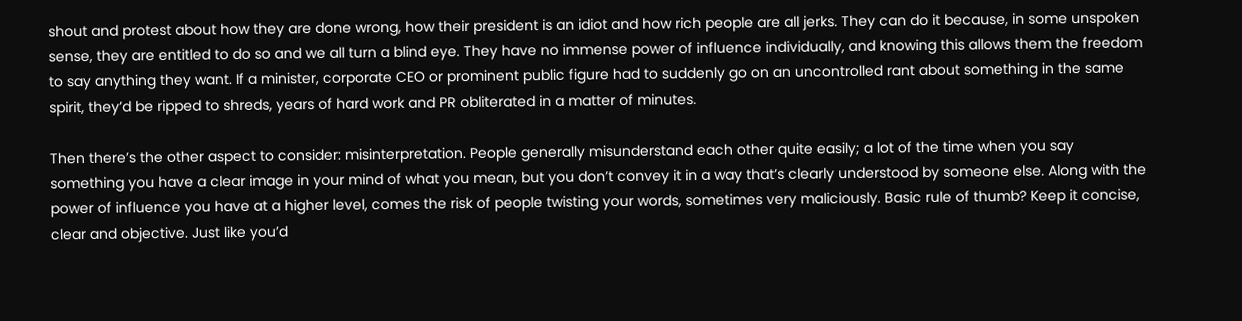shout and protest about how they are done wrong, how their president is an idiot and how rich people are all jerks. They can do it because, in some unspoken sense, they are entitled to do so and we all turn a blind eye. They have no immense power of influence individually, and knowing this allows them the freedom to say anything they want. If a minister, corporate CEO or prominent public figure had to suddenly go on an uncontrolled rant about something in the same spirit, they’d be ripped to shreds, years of hard work and PR obliterated in a matter of minutes.

Then there’s the other aspect to consider: misinterpretation. People generally misunderstand each other quite easily; a lot of the time when you say something you have a clear image in your mind of what you mean, but you don’t convey it in a way that’s clearly understood by someone else. Along with the power of influence you have at a higher level, comes the risk of people twisting your words, sometimes very maliciously. Basic rule of thumb? Keep it concise, clear and objective. Just like you’d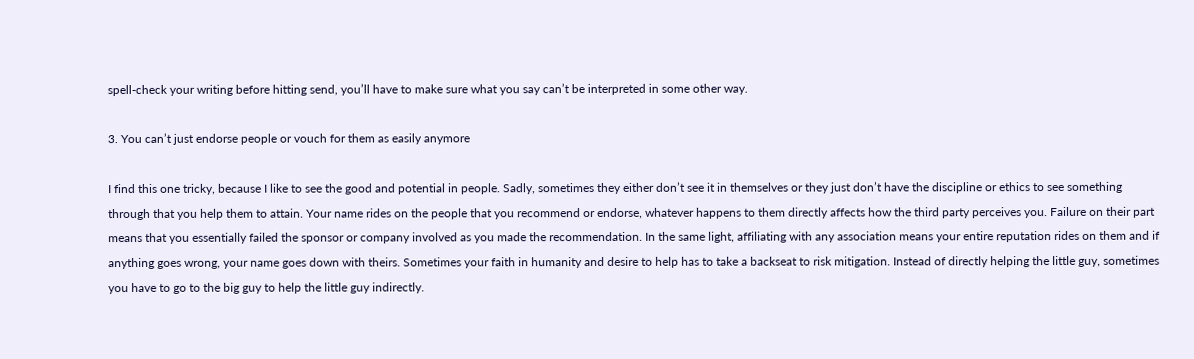spell-check your writing before hitting send, you’ll have to make sure what you say can’t be interpreted in some other way.

3. You can’t just endorse people or vouch for them as easily anymore

I find this one tricky, because I like to see the good and potential in people. Sadly, sometimes they either don’t see it in themselves or they just don’t have the discipline or ethics to see something through that you help them to attain. Your name rides on the people that you recommend or endorse, whatever happens to them directly affects how the third party perceives you. Failure on their part means that you essentially failed the sponsor or company involved as you made the recommendation. In the same light, affiliating with any association means your entire reputation rides on them and if anything goes wrong, your name goes down with theirs. Sometimes your faith in humanity and desire to help has to take a backseat to risk mitigation. Instead of directly helping the little guy, sometimes you have to go to the big guy to help the little guy indirectly.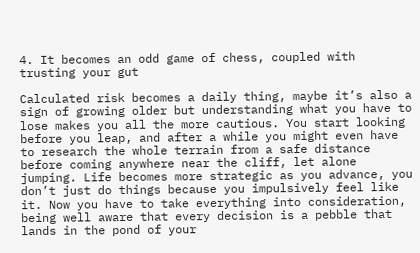4. It becomes an odd game of chess, coupled with trusting your gut

Calculated risk becomes a daily thing, maybe it’s also a sign of growing older but understanding what you have to lose makes you all the more cautious. You start looking before you leap, and after a while you might even have to research the whole terrain from a safe distance before coming anywhere near the cliff, let alone jumping. Life becomes more strategic as you advance, you don’t just do things because you impulsively feel like it. Now you have to take everything into consideration, being well aware that every decision is a pebble that lands in the pond of your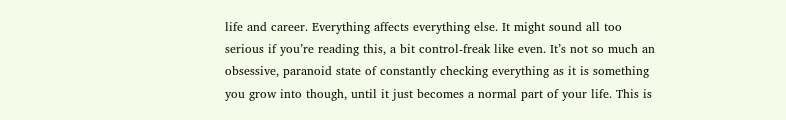life and career. Everything affects everything else. It might sound all too serious if you’re reading this, a bit control-freak like even. It’s not so much an obsessive, paranoid state of constantly checking everything as it is something you grow into though, until it just becomes a normal part of your life. This is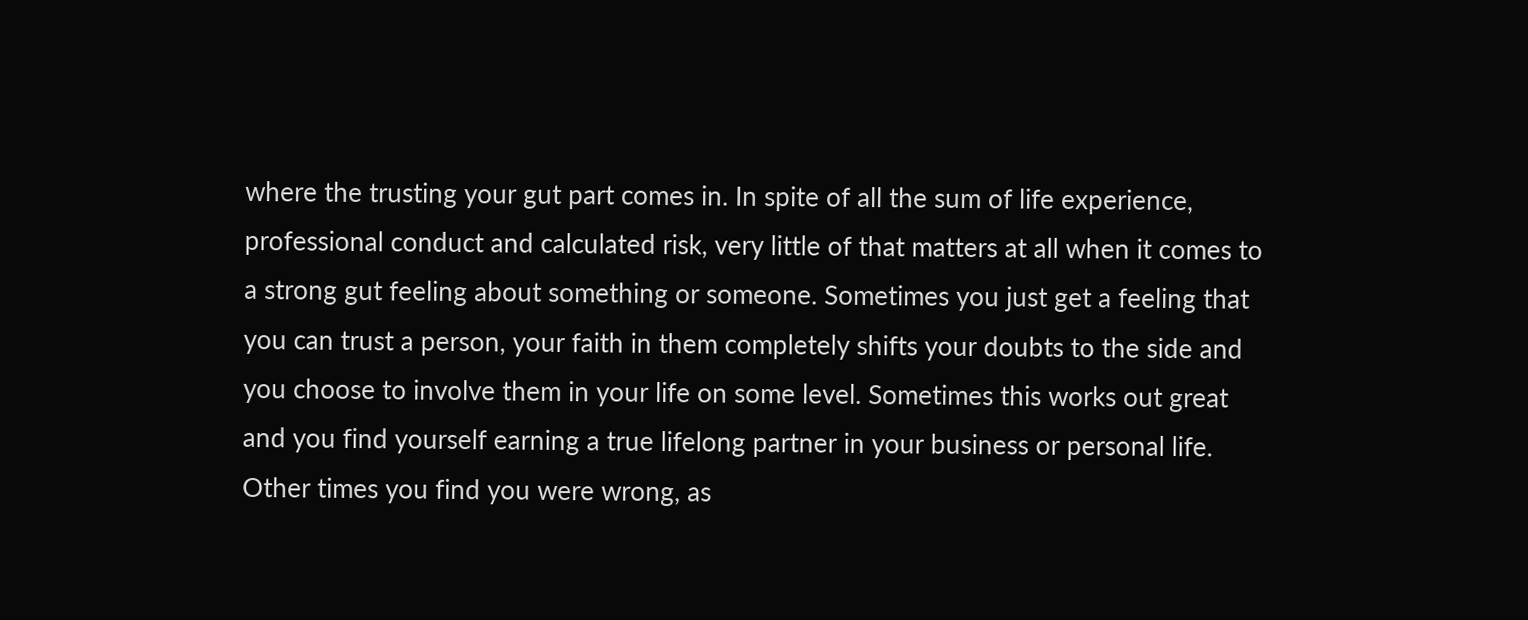where the trusting your gut part comes in. In spite of all the sum of life experience, professional conduct and calculated risk, very little of that matters at all when it comes to a strong gut feeling about something or someone. Sometimes you just get a feeling that you can trust a person, your faith in them completely shifts your doubts to the side and you choose to involve them in your life on some level. Sometimes this works out great and you find yourself earning a true lifelong partner in your business or personal life. Other times you find you were wrong, as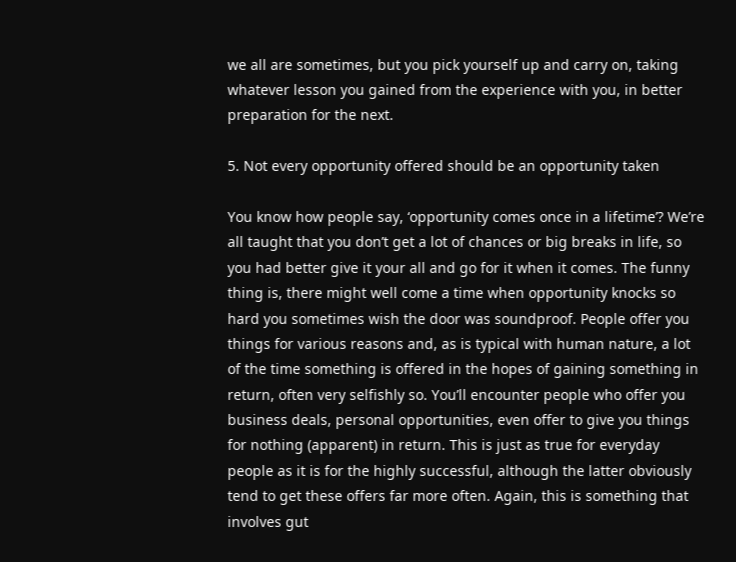we all are sometimes, but you pick yourself up and carry on, taking whatever lesson you gained from the experience with you, in better preparation for the next.

5. Not every opportunity offered should be an opportunity taken

You know how people say, ‘opportunity comes once in a lifetime’? We’re all taught that you don’t get a lot of chances or big breaks in life, so you had better give it your all and go for it when it comes. The funny thing is, there might well come a time when opportunity knocks so hard you sometimes wish the door was soundproof. People offer you things for various reasons and, as is typical with human nature, a lot of the time something is offered in the hopes of gaining something in return, often very selfishly so. You’ll encounter people who offer you business deals, personal opportunities, even offer to give you things for nothing (apparent) in return. This is just as true for everyday people as it is for the highly successful, although the latter obviously tend to get these offers far more often. Again, this is something that involves gut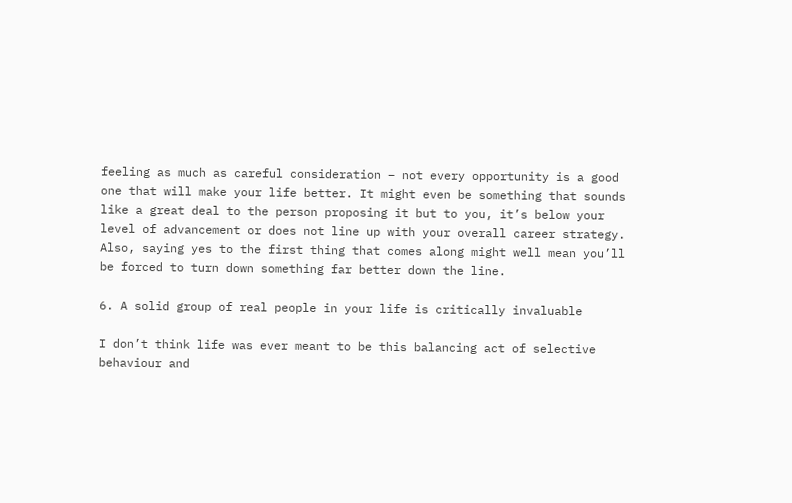feeling as much as careful consideration – not every opportunity is a good one that will make your life better. It might even be something that sounds like a great deal to the person proposing it but to you, it’s below your level of advancement or does not line up with your overall career strategy. Also, saying yes to the first thing that comes along might well mean you’ll be forced to turn down something far better down the line.

6. A solid group of real people in your life is critically invaluable

I don’t think life was ever meant to be this balancing act of selective behaviour and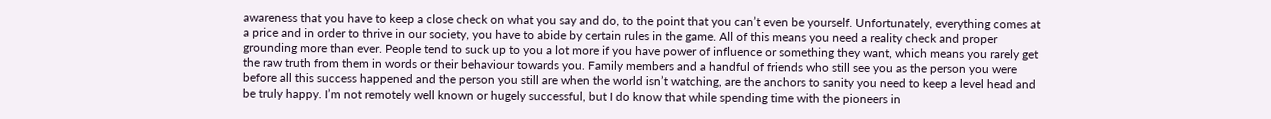awareness that you have to keep a close check on what you say and do, to the point that you can’t even be yourself. Unfortunately, everything comes at a price and in order to thrive in our society, you have to abide by certain rules in the game. All of this means you need a reality check and proper grounding more than ever. People tend to suck up to you a lot more if you have power of influence or something they want, which means you rarely get the raw truth from them in words or their behaviour towards you. Family members and a handful of friends who still see you as the person you were before all this success happened and the person you still are when the world isn’t watching, are the anchors to sanity you need to keep a level head and be truly happy. I’m not remotely well known or hugely successful, but I do know that while spending time with the pioneers in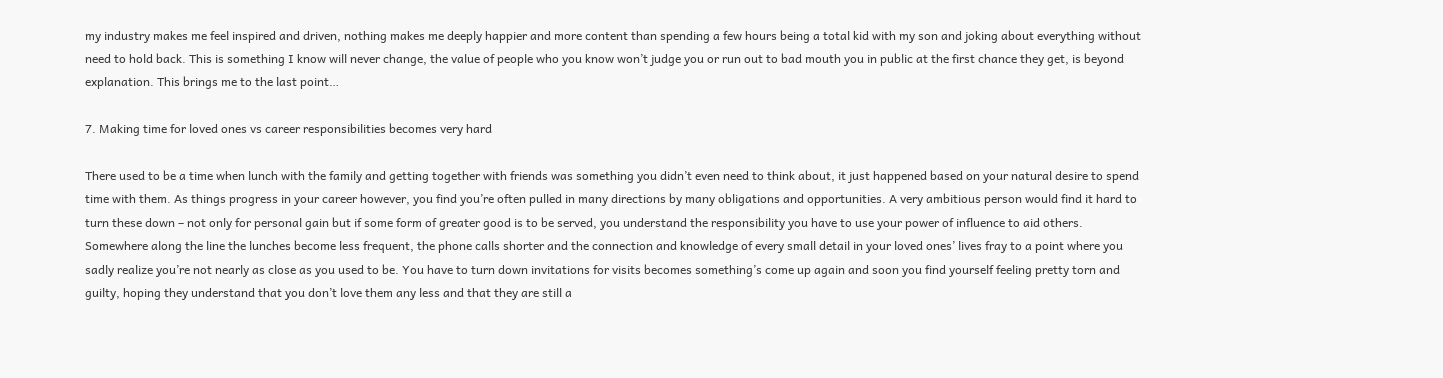my industry makes me feel inspired and driven, nothing makes me deeply happier and more content than spending a few hours being a total kid with my son and joking about everything without need to hold back. This is something I know will never change, the value of people who you know won’t judge you or run out to bad mouth you in public at the first chance they get, is beyond explanation. This brings me to the last point…

7. Making time for loved ones vs career responsibilities becomes very hard

There used to be a time when lunch with the family and getting together with friends was something you didn’t even need to think about, it just happened based on your natural desire to spend time with them. As things progress in your career however, you find you’re often pulled in many directions by many obligations and opportunities. A very ambitious person would find it hard to turn these down – not only for personal gain but if some form of greater good is to be served, you understand the responsibility you have to use your power of influence to aid others. Somewhere along the line the lunches become less frequent, the phone calls shorter and the connection and knowledge of every small detail in your loved ones’ lives fray to a point where you sadly realize you’re not nearly as close as you used to be. You have to turn down invitations for visits becomes something’s come up again and soon you find yourself feeling pretty torn and guilty, hoping they understand that you don’t love them any less and that they are still a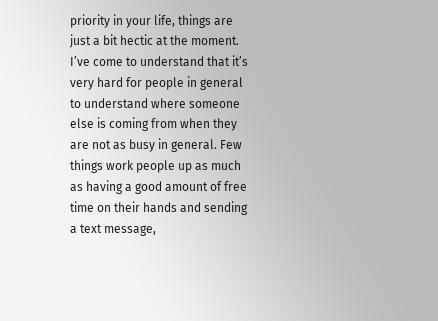priority in your life, things are just a bit hectic at the moment. I’ve come to understand that it’s very hard for people in general to understand where someone else is coming from when they are not as busy in general. Few things work people up as much as having a good amount of free time on their hands and sending a text message,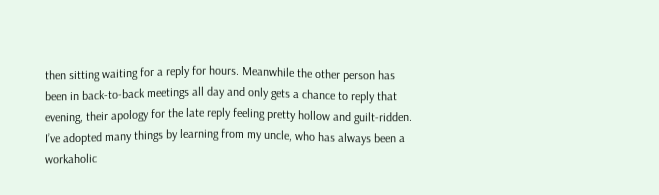then sitting waiting for a reply for hours. Meanwhile the other person has been in back-to-back meetings all day and only gets a chance to reply that evening, their apology for the late reply feeling pretty hollow and guilt-ridden. I’ve adopted many things by learning from my uncle, who has always been a workaholic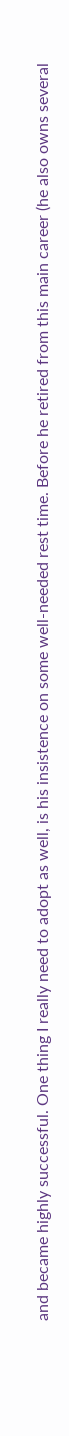and became highly successful. One thing I really need to adopt as well, is his insistence on some well-needed rest time. Before he retired from this main career (he also owns several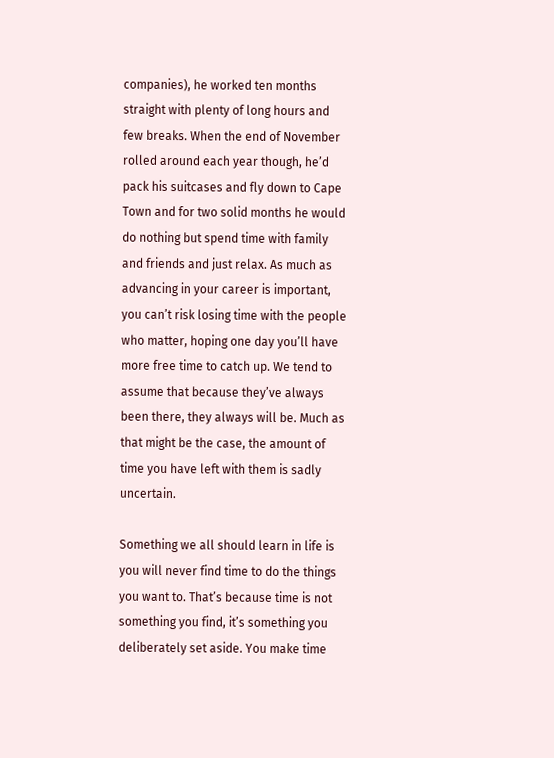companies), he worked ten months straight with plenty of long hours and few breaks. When the end of November rolled around each year though, he’d pack his suitcases and fly down to Cape Town and for two solid months he would do nothing but spend time with family and friends and just relax. As much as advancing in your career is important, you can’t risk losing time with the people who matter, hoping one day you’ll have more free time to catch up. We tend to assume that because they’ve always been there, they always will be. Much as that might be the case, the amount of time you have left with them is sadly uncertain.

Something we all should learn in life is you will never find time to do the things you want to. That’s because time is not something you find, it’s something you deliberately set aside. You make time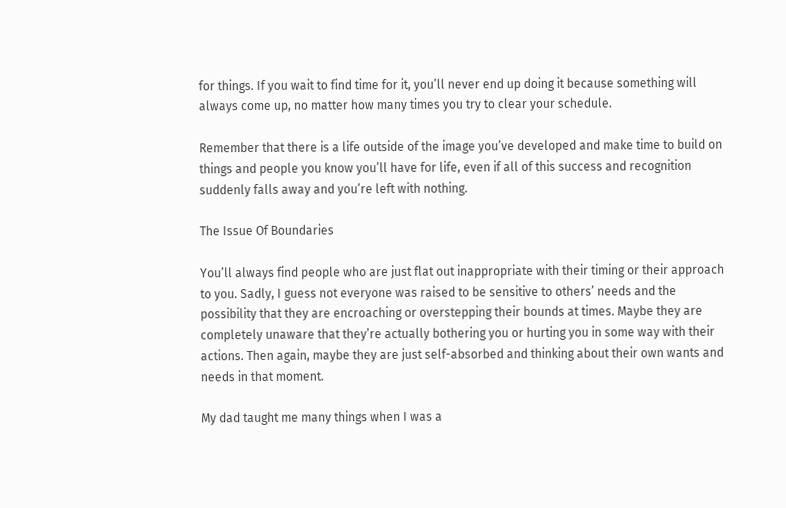for things. If you wait to find time for it, you’ll never end up doing it because something will always come up, no matter how many times you try to clear your schedule.

Remember that there is a life outside of the image you’ve developed and make time to build on things and people you know you’ll have for life, even if all of this success and recognition suddenly falls away and you’re left with nothing.

The Issue Of Boundaries

You’ll always find people who are just flat out inappropriate with their timing or their approach to you. Sadly, I guess not everyone was raised to be sensitive to others’ needs and the possibility that they are encroaching or overstepping their bounds at times. Maybe they are completely unaware that they’re actually bothering you or hurting you in some way with their actions. Then again, maybe they are just self-absorbed and thinking about their own wants and needs in that moment.

My dad taught me many things when I was a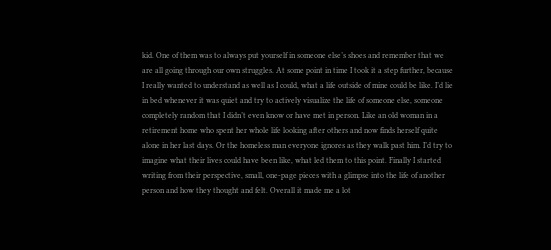kid. One of them was to always put yourself in someone else’s shoes and remember that we are all going through our own struggles. At some point in time I took it a step further, because I really wanted to understand as well as I could, what a life outside of mine could be like. I’d lie in bed whenever it was quiet and try to actively visualize the life of someone else, someone completely random that I didn’t even know or have met in person. Like an old woman in a retirement home who spent her whole life looking after others and now finds herself quite alone in her last days. Or the homeless man everyone ignores as they walk past him. I’d try to imagine what their lives could have been like, what led them to this point. Finally I started writing from their perspective, small, one-page pieces with a glimpse into the life of another person and how they thought and felt. Overall it made me a lot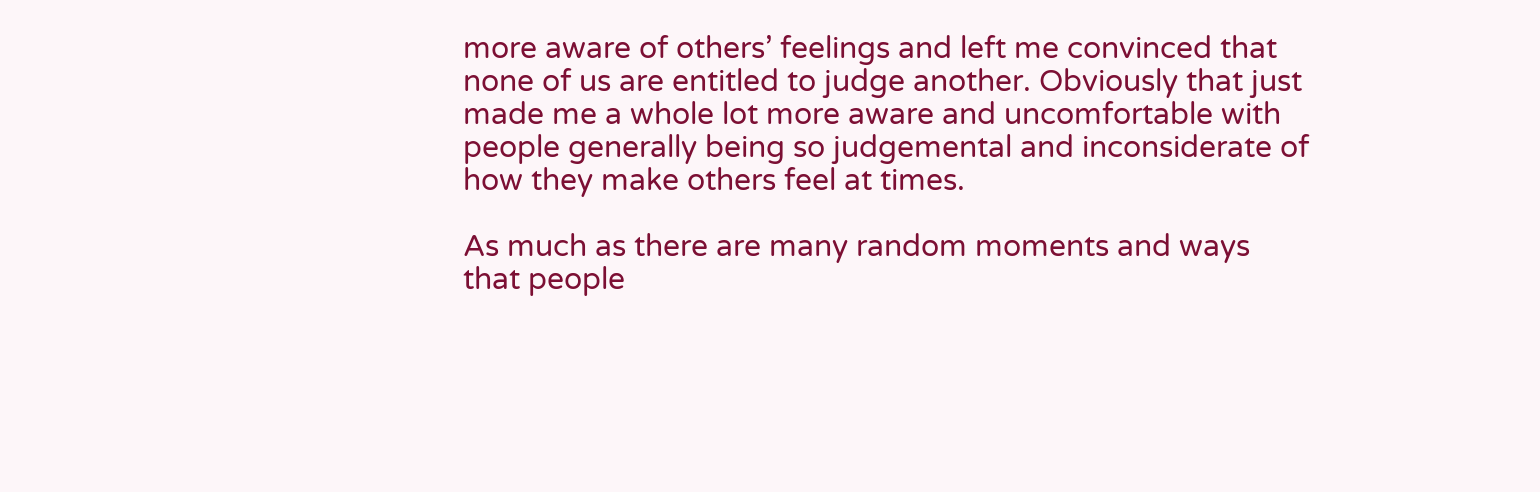more aware of others’ feelings and left me convinced that none of us are entitled to judge another. Obviously that just made me a whole lot more aware and uncomfortable with people generally being so judgemental and inconsiderate of how they make others feel at times.

As much as there are many random moments and ways that people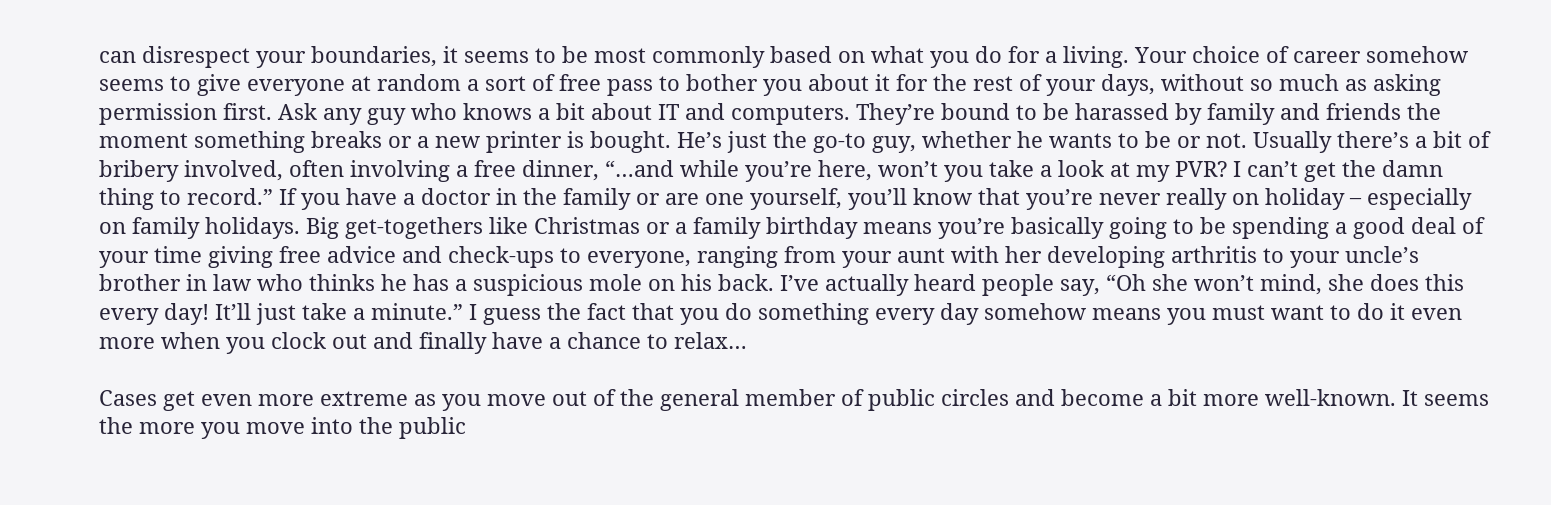can disrespect your boundaries, it seems to be most commonly based on what you do for a living. Your choice of career somehow seems to give everyone at random a sort of free pass to bother you about it for the rest of your days, without so much as asking permission first. Ask any guy who knows a bit about IT and computers. They’re bound to be harassed by family and friends the moment something breaks or a new printer is bought. He’s just the go-to guy, whether he wants to be or not. Usually there’s a bit of bribery involved, often involving a free dinner, “…and while you’re here, won’t you take a look at my PVR? I can’t get the damn thing to record.” If you have a doctor in the family or are one yourself, you’ll know that you’re never really on holiday – especially on family holidays. Big get-togethers like Christmas or a family birthday means you’re basically going to be spending a good deal of your time giving free advice and check-ups to everyone, ranging from your aunt with her developing arthritis to your uncle’s brother in law who thinks he has a suspicious mole on his back. I’ve actually heard people say, “Oh she won’t mind, she does this every day! It’ll just take a minute.” I guess the fact that you do something every day somehow means you must want to do it even more when you clock out and finally have a chance to relax…

Cases get even more extreme as you move out of the general member of public circles and become a bit more well-known. It seems the more you move into the public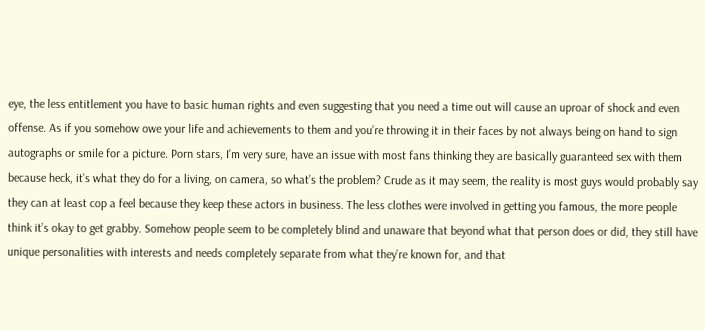eye, the less entitlement you have to basic human rights and even suggesting that you need a time out will cause an uproar of shock and even offense. As if you somehow owe your life and achievements to them and you’re throwing it in their faces by not always being on hand to sign autographs or smile for a picture. Porn stars, I’m very sure, have an issue with most fans thinking they are basically guaranteed sex with them because heck, it’s what they do for a living, on camera, so what’s the problem? Crude as it may seem, the reality is most guys would probably say they can at least cop a feel because they keep these actors in business. The less clothes were involved in getting you famous, the more people think it’s okay to get grabby. Somehow people seem to be completely blind and unaware that beyond what that person does or did, they still have unique personalities with interests and needs completely separate from what they’re known for, and that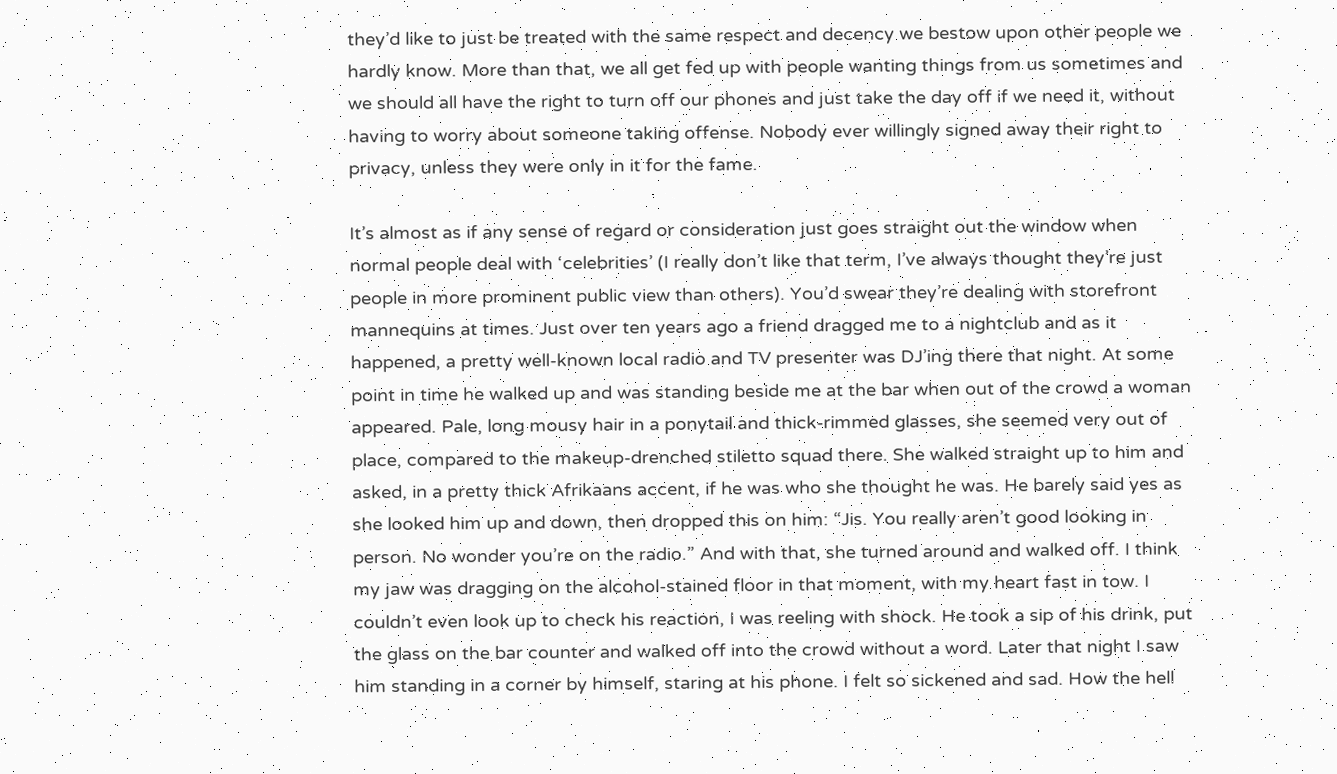they’d like to just be treated with the same respect and decency we bestow upon other people we hardly know. More than that, we all get fed up with people wanting things from us sometimes and we should all have the right to turn off our phones and just take the day off if we need it, without having to worry about someone taking offense. Nobody ever willingly signed away their right to privacy, unless they were only in it for the fame.

It’s almost as if any sense of regard or consideration just goes straight out the window when normal people deal with ‘celebrities’ (I really don’t like that term, I’ve always thought they’re just people in more prominent public view than others). You’d swear they’re dealing with storefront mannequins at times. Just over ten years ago a friend dragged me to a nightclub and as it happened, a pretty well-known local radio and TV presenter was DJ’ing there that night. At some point in time he walked up and was standing beside me at the bar when out of the crowd a woman appeared. Pale, long mousy hair in a ponytail and thick-rimmed glasses, she seemed very out of place, compared to the makeup-drenched stiletto squad there. She walked straight up to him and asked, in a pretty thick Afrikaans accent, if he was who she thought he was. He barely said yes as she looked him up and down, then dropped this on him: “Jis. You really aren’t good looking in person. No wonder you’re on the radio.” And with that, she turned around and walked off. I think my jaw was dragging on the alcohol-stained floor in that moment, with my heart fast in tow. I couldn’t even look up to check his reaction, I was reeling with shock. He took a sip of his drink, put the glass on the bar counter and walked off into the crowd without a word. Later that night I saw him standing in a corner by himself, staring at his phone. I felt so sickened and sad. How the hell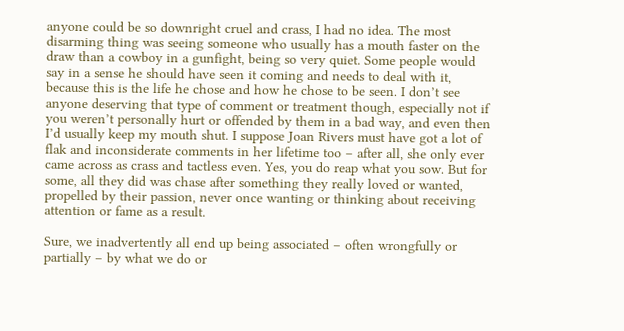anyone could be so downright cruel and crass, I had no idea. The most disarming thing was seeing someone who usually has a mouth faster on the draw than a cowboy in a gunfight, being so very quiet. Some people would say in a sense he should have seen it coming and needs to deal with it, because this is the life he chose and how he chose to be seen. I don’t see anyone deserving that type of comment or treatment though, especially not if you weren’t personally hurt or offended by them in a bad way, and even then I’d usually keep my mouth shut. I suppose Joan Rivers must have got a lot of flak and inconsiderate comments in her lifetime too – after all, she only ever came across as crass and tactless even. Yes, you do reap what you sow. But for some, all they did was chase after something they really loved or wanted, propelled by their passion, never once wanting or thinking about receiving attention or fame as a result.

Sure, we inadvertently all end up being associated – often wrongfully or partially – by what we do or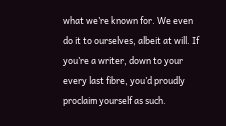what we’re known for. We even do it to ourselves, albeit at will. If you’re a writer, down to your every last fibre, you’d proudly proclaim yourself as such.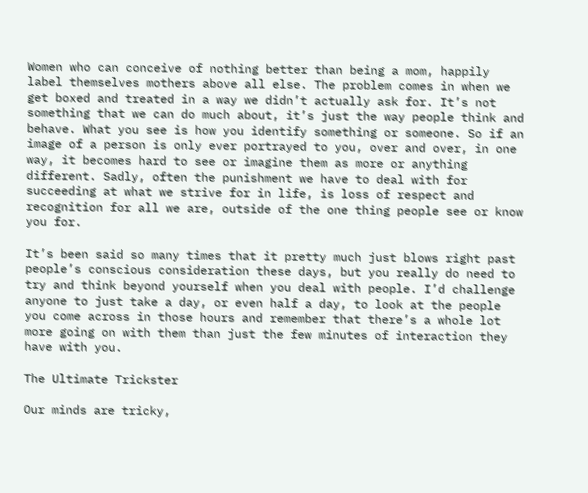Women who can conceive of nothing better than being a mom, happily label themselves mothers above all else. The problem comes in when we get boxed and treated in a way we didn’t actually ask for. It’s not something that we can do much about, it’s just the way people think and behave. What you see is how you identify something or someone. So if an image of a person is only ever portrayed to you, over and over, in one way, it becomes hard to see or imagine them as more or anything different. Sadly, often the punishment we have to deal with for succeeding at what we strive for in life, is loss of respect and recognition for all we are, outside of the one thing people see or know you for.

It’s been said so many times that it pretty much just blows right past people’s conscious consideration these days, but you really do need to try and think beyond yourself when you deal with people. I’d challenge anyone to just take a day, or even half a day, to look at the people you come across in those hours and remember that there’s a whole lot more going on with them than just the few minutes of interaction they have with you.

The Ultimate Trickster

Our minds are tricky,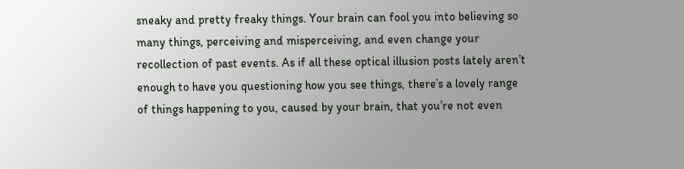sneaky and pretty freaky things. Your brain can fool you into believing so many things, perceiving and misperceiving, and even change your recollection of past events. As if all these optical illusion posts lately aren’t enough to have you questioning how you see things, there’s a lovely range of things happening to you, caused by your brain, that you’re not even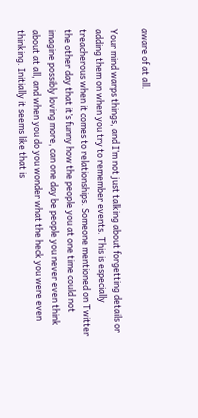aware of at all.

Your mind warps things, and I’m not just talking about forgetting details or adding them on when you try to remember events. This is especially treacherous when it comes to relationships. Someone mentioned on Twitter the other day that it’s funny how the people you at one time could not imagine possibly loving more, can one day be people you never even think about at all, and when you do you wonder what the heck you were even thinking. Initially it seems like that is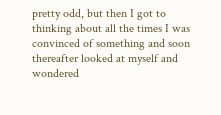pretty odd, but then I got to thinking about all the times I was convinced of something and soon thereafter looked at myself and wondered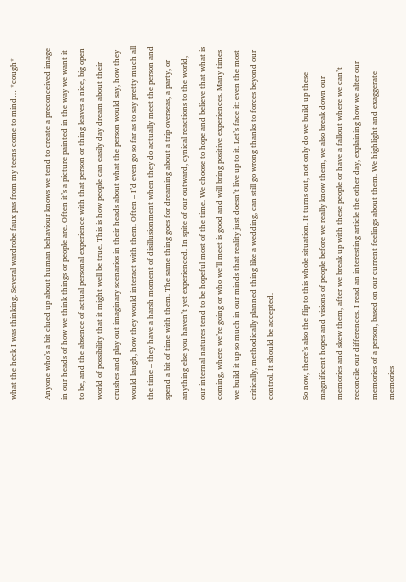what the heck I was thinking. Several wardrobe faux pas from my teens come to mind… *cough*

Anyone who’s a bit clued up about human behaviour knows we tend to create a preconceived image in our heads of how we think things or people are. Often it’s a picture painted in the way we want it to be, and the absence of actual personal experience with that person or thing leaves a nice, big open world of possibility that it might well be true. This is how people can easily day dream about their crushes and play out imaginary scenarios in their heads about what the person would say, how they would laugh, how they would interact with them. Often – I’d even go so far as to say pretty much all the time – they have a harsh moment of disillusionment when they do actually meet the person and spend a bit of time with them. The same thing goes for dreaming about a trip overseas, a party, or anything else you haven’t yet experienced. In spite of our outward, cynical reactions to the world, our internal natures tend to be hopeful most of the time. We choose to hope and believe that what is coming, where we’re going or who we’ll meet is good and will bring positive experiences. Many times we build it up so much in our minds that reality just doesn’t live up to it. Let’s face it: even the most critically, methodically planned thing like a wedding, can still go wrong thanks to forces beyond our control. It should be accepted.

So now, there’s also the flip to this whole situation. It turns out, not only do we build up these magnificent hopes and visions of people before we really know them, we also break down our memories and skew them, after we break up with these people or have a fallout where we can’t reconcile our differences. I read an interesting article the other day, explaining how we alter our memories of a person, based on our current feelings about them. We highlight and exaggerate memories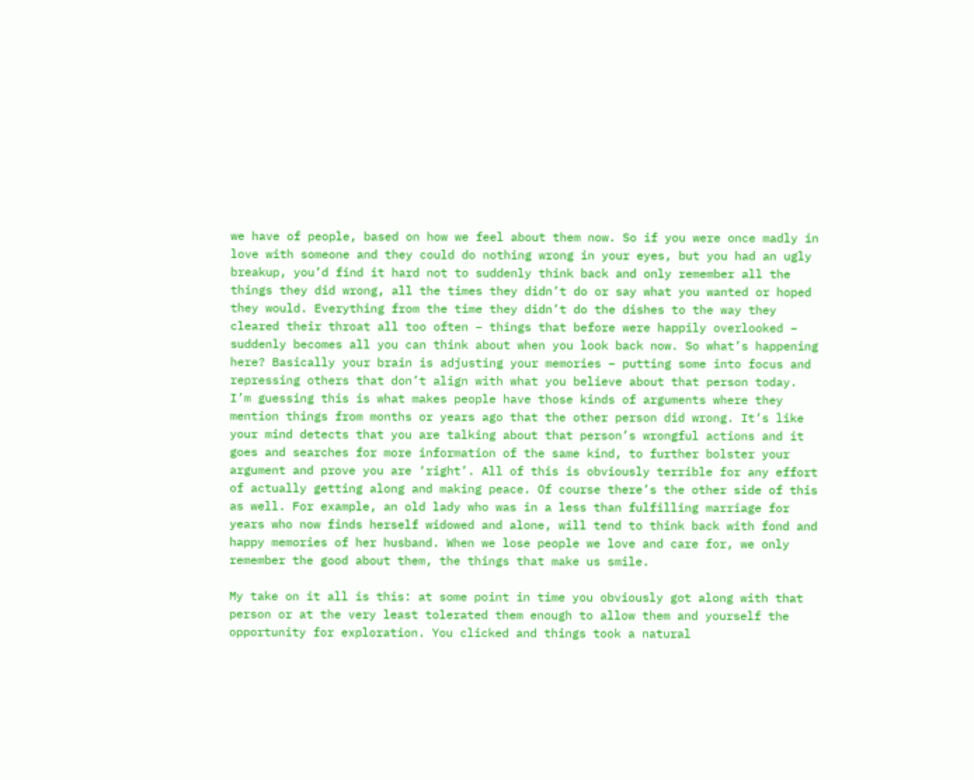we have of people, based on how we feel about them now. So if you were once madly in love with someone and they could do nothing wrong in your eyes, but you had an ugly breakup, you’d find it hard not to suddenly think back and only remember all the things they did wrong, all the times they didn’t do or say what you wanted or hoped they would. Everything from the time they didn’t do the dishes to the way they cleared their throat all too often – things that before were happily overlooked – suddenly becomes all you can think about when you look back now. So what’s happening here? Basically your brain is adjusting your memories – putting some into focus and repressing others that don’t align with what you believe about that person today. I’m guessing this is what makes people have those kinds of arguments where they mention things from months or years ago that the other person did wrong. It’s like your mind detects that you are talking about that person’s wrongful actions and it goes and searches for more information of the same kind, to further bolster your argument and prove you are ‘right’. All of this is obviously terrible for any effort of actually getting along and making peace. Of course there’s the other side of this as well. For example, an old lady who was in a less than fulfilling marriage for years who now finds herself widowed and alone, will tend to think back with fond and happy memories of her husband. When we lose people we love and care for, we only remember the good about them, the things that make us smile.

My take on it all is this: at some point in time you obviously got along with that person or at the very least tolerated them enough to allow them and yourself the opportunity for exploration. You clicked and things took a natural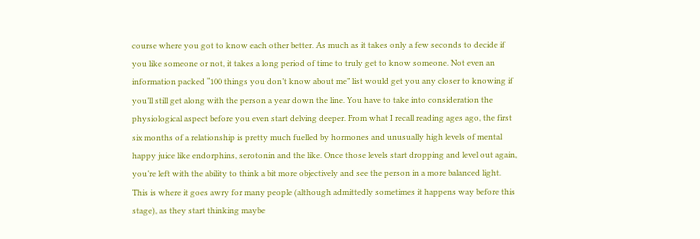course where you got to know each other better. As much as it takes only a few seconds to decide if you like someone or not, it takes a long period of time to truly get to know someone. Not even an information packed “100 things you don’t know about me” list would get you any closer to knowing if you’ll still get along with the person a year down the line. You have to take into consideration the physiological aspect before you even start delving deeper. From what I recall reading ages ago, the first six months of a relationship is pretty much fuelled by hormones and unusually high levels of mental happy juice like endorphins, serotonin and the like. Once those levels start dropping and level out again, you’re left with the ability to think a bit more objectively and see the person in a more balanced light. This is where it goes awry for many people (although admittedly sometimes it happens way before this stage), as they start thinking maybe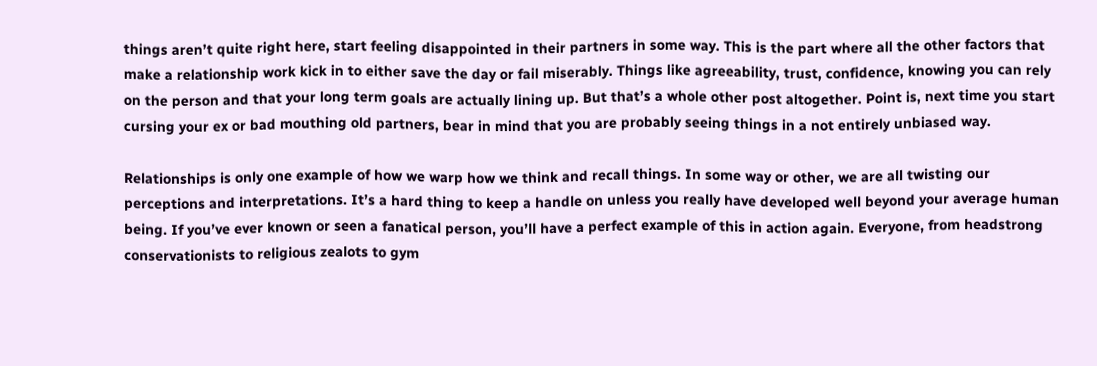things aren’t quite right here, start feeling disappointed in their partners in some way. This is the part where all the other factors that make a relationship work kick in to either save the day or fail miserably. Things like agreeability, trust, confidence, knowing you can rely on the person and that your long term goals are actually lining up. But that’s a whole other post altogether. Point is, next time you start cursing your ex or bad mouthing old partners, bear in mind that you are probably seeing things in a not entirely unbiased way.

Relationships is only one example of how we warp how we think and recall things. In some way or other, we are all twisting our perceptions and interpretations. It’s a hard thing to keep a handle on unless you really have developed well beyond your average human being. If you’ve ever known or seen a fanatical person, you’ll have a perfect example of this in action again. Everyone, from headstrong conservationists to religious zealots to gym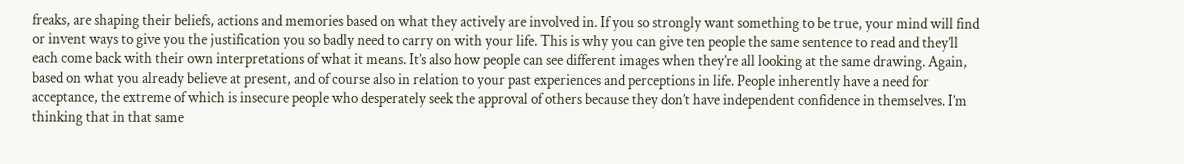freaks, are shaping their beliefs, actions and memories based on what they actively are involved in. If you so strongly want something to be true, your mind will find or invent ways to give you the justification you so badly need to carry on with your life. This is why you can give ten people the same sentence to read and they’ll each come back with their own interpretations of what it means. It’s also how people can see different images when they’re all looking at the same drawing. Again, based on what you already believe at present, and of course also in relation to your past experiences and perceptions in life. People inherently have a need for acceptance, the extreme of which is insecure people who desperately seek the approval of others because they don’t have independent confidence in themselves. I’m thinking that in that same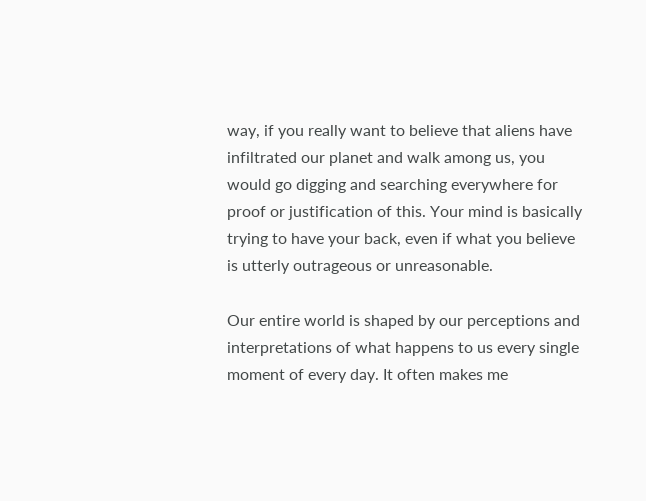way, if you really want to believe that aliens have infiltrated our planet and walk among us, you would go digging and searching everywhere for proof or justification of this. Your mind is basically trying to have your back, even if what you believe is utterly outrageous or unreasonable.

Our entire world is shaped by our perceptions and interpretations of what happens to us every single moment of every day. It often makes me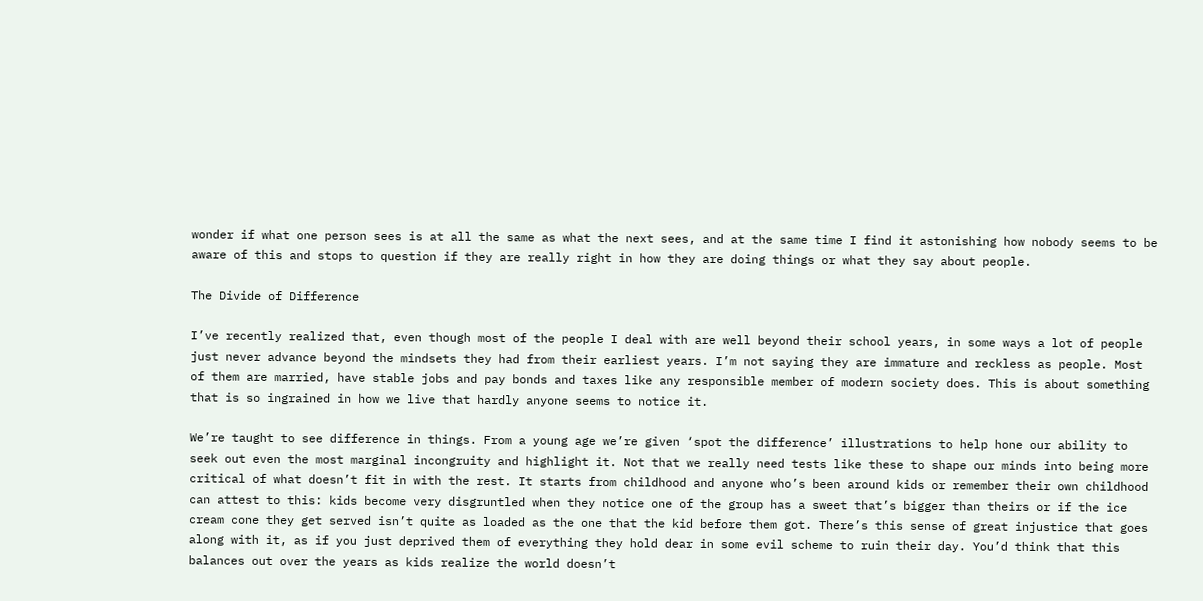wonder if what one person sees is at all the same as what the next sees, and at the same time I find it astonishing how nobody seems to be aware of this and stops to question if they are really right in how they are doing things or what they say about people.

The Divide of Difference

I’ve recently realized that, even though most of the people I deal with are well beyond their school years, in some ways a lot of people just never advance beyond the mindsets they had from their earliest years. I’m not saying they are immature and reckless as people. Most of them are married, have stable jobs and pay bonds and taxes like any responsible member of modern society does. This is about something that is so ingrained in how we live that hardly anyone seems to notice it.

We’re taught to see difference in things. From a young age we’re given ‘spot the difference’ illustrations to help hone our ability to seek out even the most marginal incongruity and highlight it. Not that we really need tests like these to shape our minds into being more critical of what doesn’t fit in with the rest. It starts from childhood and anyone who’s been around kids or remember their own childhood can attest to this: kids become very disgruntled when they notice one of the group has a sweet that’s bigger than theirs or if the ice cream cone they get served isn’t quite as loaded as the one that the kid before them got. There’s this sense of great injustice that goes along with it, as if you just deprived them of everything they hold dear in some evil scheme to ruin their day. You’d think that this balances out over the years as kids realize the world doesn’t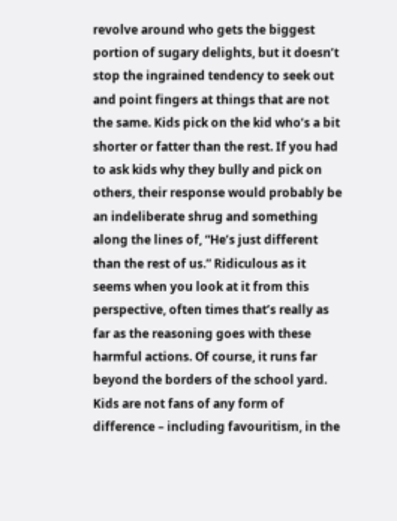revolve around who gets the biggest portion of sugary delights, but it doesn’t stop the ingrained tendency to seek out and point fingers at things that are not the same. Kids pick on the kid who’s a bit shorter or fatter than the rest. If you had to ask kids why they bully and pick on others, their response would probably be an indeliberate shrug and something along the lines of, “He’s just different than the rest of us.” Ridiculous as it seems when you look at it from this perspective, often times that’s really as far as the reasoning goes with these harmful actions. Of course, it runs far beyond the borders of the school yard. Kids are not fans of any form of difference – including favouritism, in the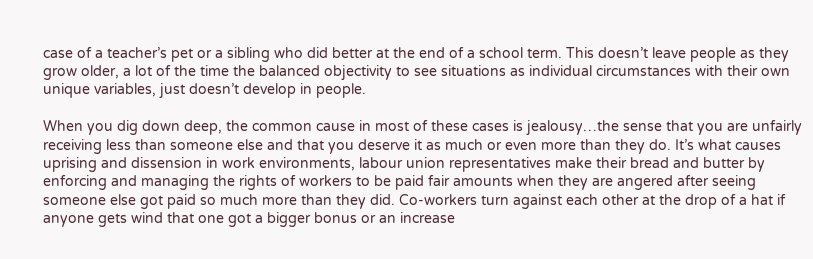case of a teacher’s pet or a sibling who did better at the end of a school term. This doesn’t leave people as they grow older, a lot of the time the balanced objectivity to see situations as individual circumstances with their own unique variables, just doesn’t develop in people.

When you dig down deep, the common cause in most of these cases is jealousy…the sense that you are unfairly receiving less than someone else and that you deserve it as much or even more than they do. It’s what causes uprising and dissension in work environments, labour union representatives make their bread and butter by enforcing and managing the rights of workers to be paid fair amounts when they are angered after seeing someone else got paid so much more than they did. Co-workers turn against each other at the drop of a hat if anyone gets wind that one got a bigger bonus or an increase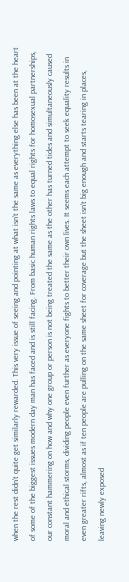when the rest didn’t quite get similarly rewarded. This very issue of seeing and pointing at what isn’t the same as everything else has been at the heart of some of the biggest issues modern day man has faced and is still facing. From basic human rights laws to equal rights for homosexual partnerships, our constant hammering on how and why one group or person is not being treated the same as the other has turned tides and simultaneously caused moral and ethical storms, dividing people even further as everyone fights to better their own lives. It seems each attempt to seek equality results in even greater rifts, almost as if ten people are pulling on the same sheet for coverage but the sheet isn’t big enough and starts tearing in places, leaving newly exposed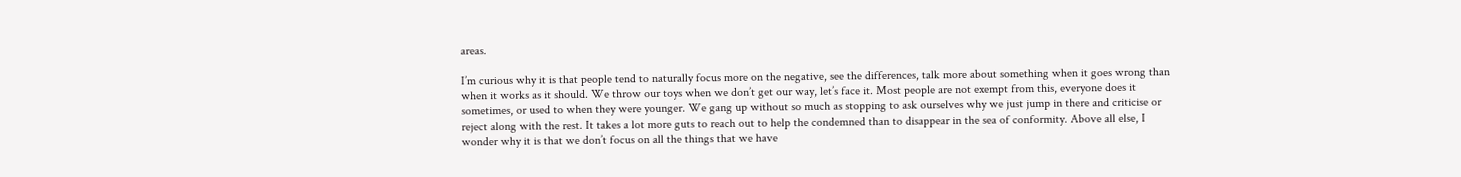areas.

I’m curious why it is that people tend to naturally focus more on the negative, see the differences, talk more about something when it goes wrong than when it works as it should. We throw our toys when we don’t get our way, let’s face it. Most people are not exempt from this, everyone does it sometimes, or used to when they were younger. We gang up without so much as stopping to ask ourselves why we just jump in there and criticise or reject along with the rest. It takes a lot more guts to reach out to help the condemned than to disappear in the sea of conformity. Above all else, I wonder why it is that we don’t focus on all the things that we have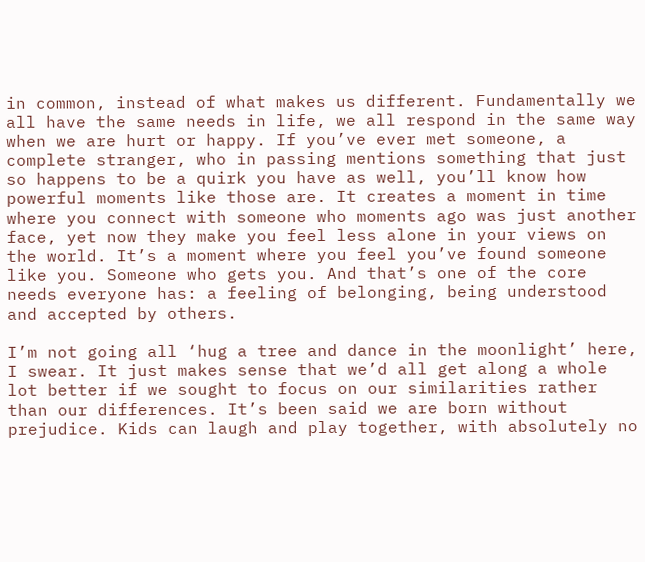in common, instead of what makes us different. Fundamentally we all have the same needs in life, we all respond in the same way when we are hurt or happy. If you’ve ever met someone, a complete stranger, who in passing mentions something that just so happens to be a quirk you have as well, you’ll know how powerful moments like those are. It creates a moment in time where you connect with someone who moments ago was just another face, yet now they make you feel less alone in your views on the world. It’s a moment where you feel you’ve found someone like you. Someone who gets you. And that’s one of the core needs everyone has: a feeling of belonging, being understood and accepted by others.

I’m not going all ‘hug a tree and dance in the moonlight’ here, I swear. It just makes sense that we’d all get along a whole lot better if we sought to focus on our similarities rather than our differences. It’s been said we are born without prejudice. Kids can laugh and play together, with absolutely no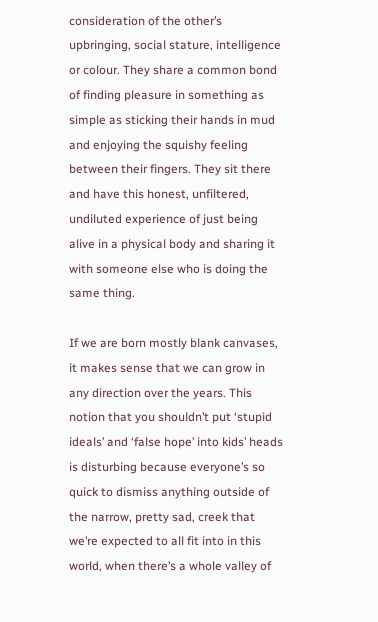consideration of the other’s upbringing, social stature, intelligence or colour. They share a common bond of finding pleasure in something as simple as sticking their hands in mud and enjoying the squishy feeling between their fingers. They sit there and have this honest, unfiltered, undiluted experience of just being alive in a physical body and sharing it with someone else who is doing the same thing.

If we are born mostly blank canvases, it makes sense that we can grow in any direction over the years. This notion that you shouldn’t put ‘stupid ideals’ and ‘false hope’ into kids’ heads is disturbing because everyone’s so quick to dismiss anything outside of the narrow, pretty sad, creek that we’re expected to all fit into in this world, when there’s a whole valley of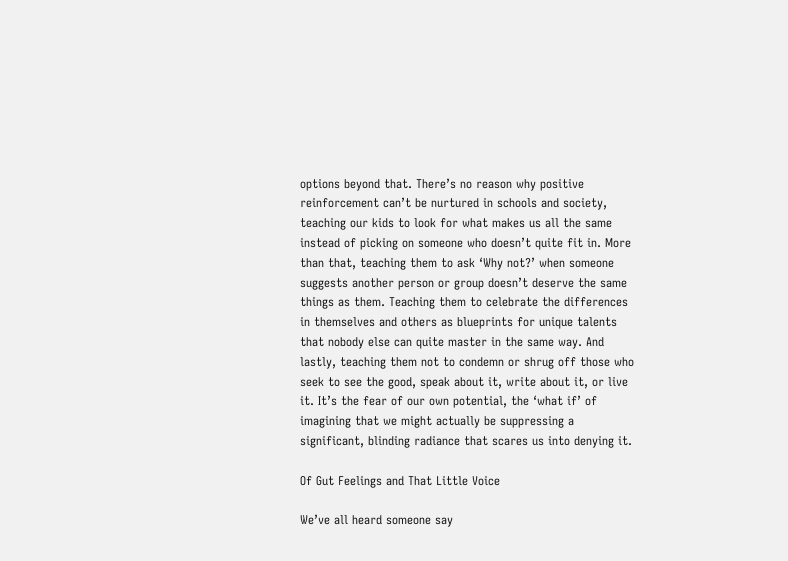options beyond that. There’s no reason why positive reinforcement can’t be nurtured in schools and society, teaching our kids to look for what makes us all the same instead of picking on someone who doesn’t quite fit in. More than that, teaching them to ask ‘Why not?’ when someone suggests another person or group doesn’t deserve the same things as them. Teaching them to celebrate the differences in themselves and others as blueprints for unique talents that nobody else can quite master in the same way. And lastly, teaching them not to condemn or shrug off those who seek to see the good, speak about it, write about it, or live it. It’s the fear of our own potential, the ‘what if’ of imagining that we might actually be suppressing a significant, blinding radiance that scares us into denying it.

Of Gut Feelings and That Little Voice

We’ve all heard someone say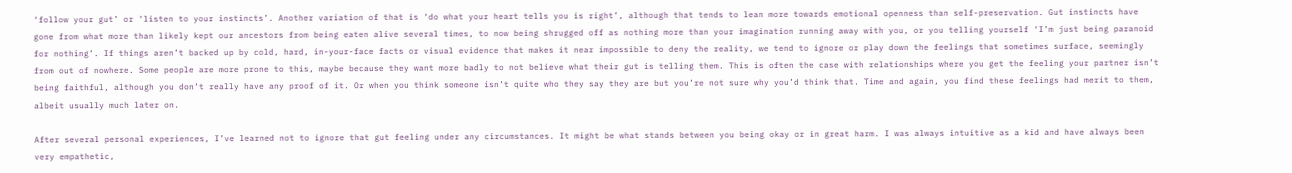‘follow your gut’ or ‘listen to your instincts’. Another variation of that is ‘do what your heart tells you is right’, although that tends to lean more towards emotional openness than self-preservation. Gut instincts have gone from what more than likely kept our ancestors from being eaten alive several times, to now being shrugged off as nothing more than your imagination running away with you, or you telling yourself ‘I’m just being paranoid for nothing’. If things aren’t backed up by cold, hard, in-your-face facts or visual evidence that makes it near impossible to deny the reality, we tend to ignore or play down the feelings that sometimes surface, seemingly from out of nowhere. Some people are more prone to this, maybe because they want more badly to not believe what their gut is telling them. This is often the case with relationships where you get the feeling your partner isn’t being faithful, although you don’t really have any proof of it. Or when you think someone isn’t quite who they say they are but you’re not sure why you’d think that. Time and again, you find these feelings had merit to them, albeit usually much later on.

After several personal experiences, I’ve learned not to ignore that gut feeling under any circumstances. It might be what stands between you being okay or in great harm. I was always intuitive as a kid and have always been very empathetic,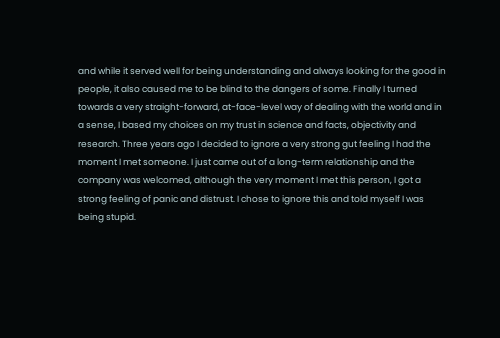and while it served well for being understanding and always looking for the good in people, it also caused me to be blind to the dangers of some. Finally I turned towards a very straight-forward, at-face-level way of dealing with the world and in a sense, I based my choices on my trust in science and facts, objectivity and research. Three years ago I decided to ignore a very strong gut feeling I had the moment I met someone. I just came out of a long-term relationship and the company was welcomed, although the very moment I met this person, I got a strong feeling of panic and distrust. I chose to ignore this and told myself I was being stupid.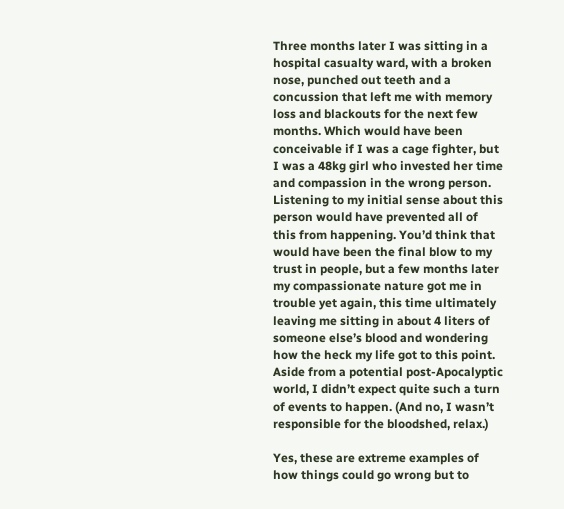Three months later I was sitting in a hospital casualty ward, with a broken nose, punched out teeth and a concussion that left me with memory loss and blackouts for the next few months. Which would have been conceivable if I was a cage fighter, but I was a 48kg girl who invested her time and compassion in the wrong person. Listening to my initial sense about this person would have prevented all of this from happening. You’d think that would have been the final blow to my trust in people, but a few months later my compassionate nature got me in trouble yet again, this time ultimately leaving me sitting in about 4 liters of someone else’s blood and wondering how the heck my life got to this point. Aside from a potential post-Apocalyptic world, I didn’t expect quite such a turn of events to happen. (And no, I wasn’t responsible for the bloodshed, relax.)

Yes, these are extreme examples of how things could go wrong but to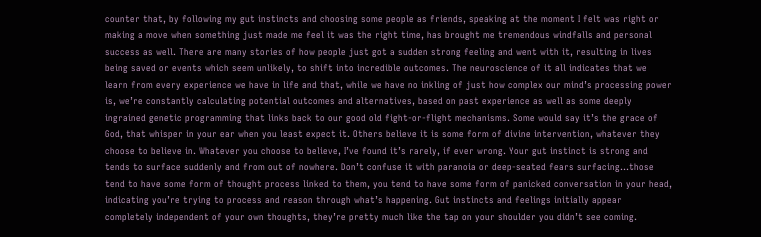counter that, by following my gut instincts and choosing some people as friends, speaking at the moment I felt was right or making a move when something just made me feel it was the right time, has brought me tremendous windfalls and personal success as well. There are many stories of how people just got a sudden strong feeling and went with it, resulting in lives being saved or events which seem unlikely, to shift into incredible outcomes. The neuroscience of it all indicates that we learn from every experience we have in life and that, while we have no inkling of just how complex our mind’s processing power is, we’re constantly calculating potential outcomes and alternatives, based on past experience as well as some deeply ingrained genetic programming that links back to our good old fight-or-flight mechanisms. Some would say it’s the grace of God, that whisper in your ear when you least expect it. Others believe it is some form of divine intervention, whatever they choose to believe in. Whatever you choose to believe, I’ve found it’s rarely, if ever wrong. Your gut instinct is strong and tends to surface suddenly and from out of nowhere. Don’t confuse it with paranoia or deep-seated fears surfacing…those tend to have some form of thought process linked to them, you tend to have some form of panicked conversation in your head, indicating you’re trying to process and reason through what’s happening. Gut instincts and feelings initially appear completely independent of your own thoughts, they’re pretty much like the tap on your shoulder you didn’t see coming.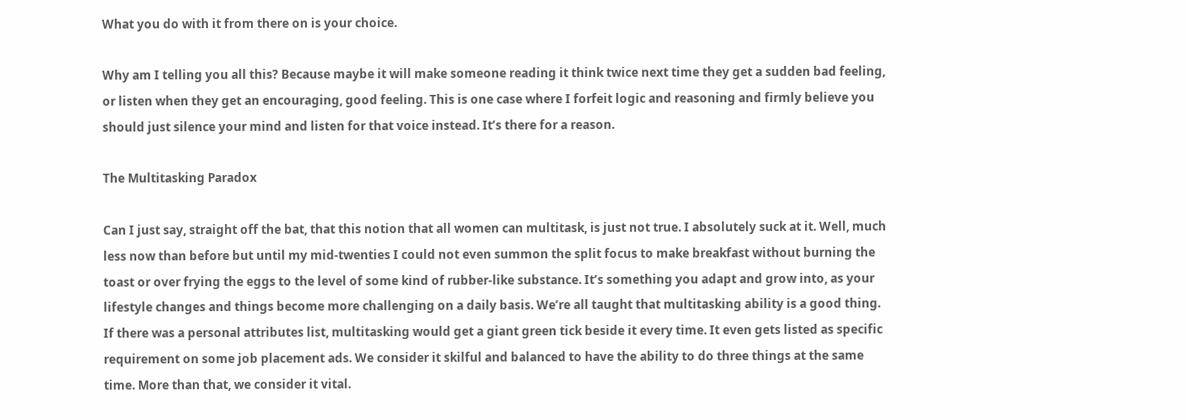What you do with it from there on is your choice.

Why am I telling you all this? Because maybe it will make someone reading it think twice next time they get a sudden bad feeling, or listen when they get an encouraging, good feeling. This is one case where I forfeit logic and reasoning and firmly believe you should just silence your mind and listen for that voice instead. It’s there for a reason.

The Multitasking Paradox

Can I just say, straight off the bat, that this notion that all women can multitask, is just not true. I absolutely suck at it. Well, much less now than before but until my mid-twenties I could not even summon the split focus to make breakfast without burning the toast or over frying the eggs to the level of some kind of rubber-like substance. It’s something you adapt and grow into, as your lifestyle changes and things become more challenging on a daily basis. We’re all taught that multitasking ability is a good thing. If there was a personal attributes list, multitasking would get a giant green tick beside it every time. It even gets listed as specific requirement on some job placement ads. We consider it skilful and balanced to have the ability to do three things at the same time. More than that, we consider it vital.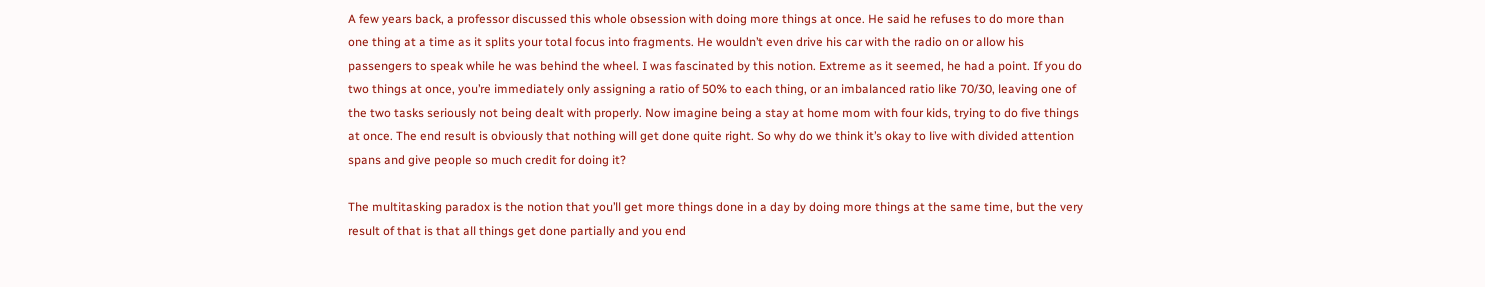A few years back, a professor discussed this whole obsession with doing more things at once. He said he refuses to do more than one thing at a time as it splits your total focus into fragments. He wouldn’t even drive his car with the radio on or allow his passengers to speak while he was behind the wheel. I was fascinated by this notion. Extreme as it seemed, he had a point. If you do two things at once, you’re immediately only assigning a ratio of 50% to each thing, or an imbalanced ratio like 70/30, leaving one of the two tasks seriously not being dealt with properly. Now imagine being a stay at home mom with four kids, trying to do five things at once. The end result is obviously that nothing will get done quite right. So why do we think it’s okay to live with divided attention spans and give people so much credit for doing it?

The multitasking paradox is the notion that you’ll get more things done in a day by doing more things at the same time, but the very result of that is that all things get done partially and you end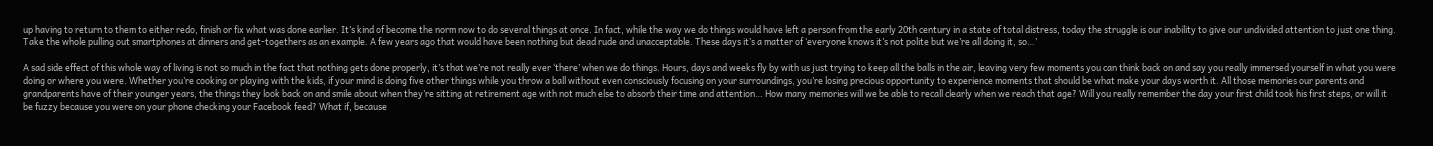up having to return to them to either redo, finish or fix what was done earlier. It’s kind of become the norm now to do several things at once. In fact, while the way we do things would have left a person from the early 20th century in a state of total distress, today the struggle is our inability to give our undivided attention to just one thing. Take the whole pulling out smartphones at dinners and get-togethers as an example. A few years ago that would have been nothing but dead rude and unacceptable. These days it’s a matter of ‘everyone knows it’s not polite but we’re all doing it, so…’

A sad side effect of this whole way of living is not so much in the fact that nothing gets done properly, it’s that we’re not really ever ‘there’ when we do things. Hours, days and weeks fly by with us just trying to keep all the balls in the air, leaving very few moments you can think back on and say you really immersed yourself in what you were doing or where you were. Whether you’re cooking or playing with the kids, if your mind is doing five other things while you throw a ball without even consciously focusing on your surroundings, you’re losing precious opportunity to experience moments that should be what make your days worth it. All those memories our parents and grandparents have of their younger years, the things they look back on and smile about when they’re sitting at retirement age with not much else to absorb their time and attention… How many memories will we be able to recall clearly when we reach that age? Will you really remember the day your first child took his first steps, or will it be fuzzy because you were on your phone checking your Facebook feed? What if, because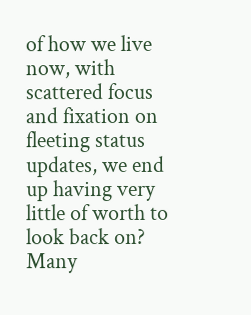of how we live now, with scattered focus and fixation on fleeting status updates, we end up having very little of worth to look back on? Many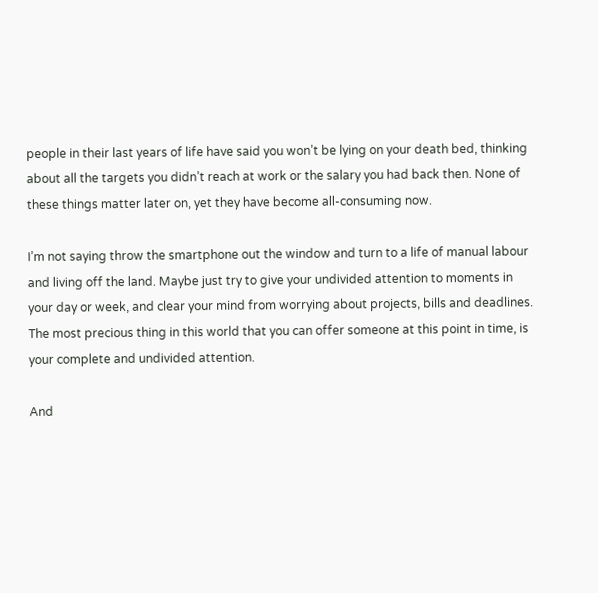people in their last years of life have said you won’t be lying on your death bed, thinking about all the targets you didn’t reach at work or the salary you had back then. None of these things matter later on, yet they have become all-consuming now.

I’m not saying throw the smartphone out the window and turn to a life of manual labour and living off the land. Maybe just try to give your undivided attention to moments in your day or week, and clear your mind from worrying about projects, bills and deadlines. The most precious thing in this world that you can offer someone at this point in time, is your complete and undivided attention.

And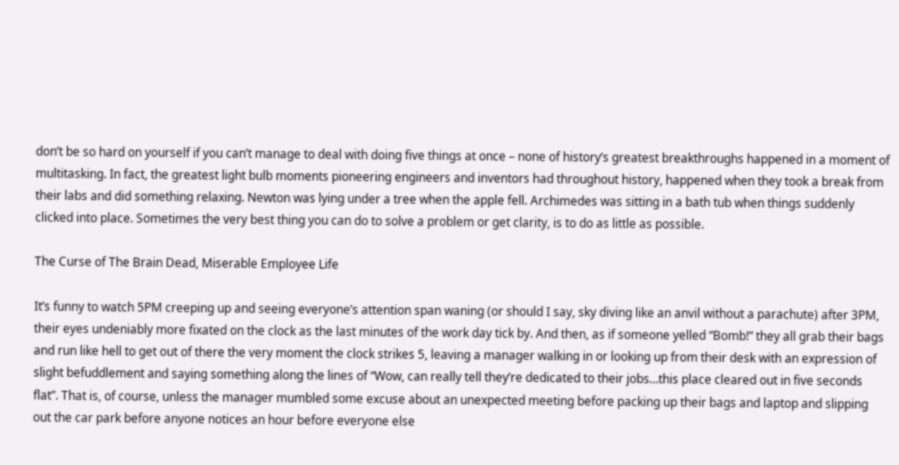don’t be so hard on yourself if you can’t manage to deal with doing five things at once – none of history’s greatest breakthroughs happened in a moment of multitasking. In fact, the greatest light bulb moments pioneering engineers and inventors had throughout history, happened when they took a break from their labs and did something relaxing. Newton was lying under a tree when the apple fell. Archimedes was sitting in a bath tub when things suddenly clicked into place. Sometimes the very best thing you can do to solve a problem or get clarity, is to do as little as possible.

The Curse of The Brain Dead, Miserable Employee Life

It’s funny to watch 5PM creeping up and seeing everyone’s attention span waning (or should I say, sky diving like an anvil without a parachute) after 3PM, their eyes undeniably more fixated on the clock as the last minutes of the work day tick by. And then, as if someone yelled “Bomb!” they all grab their bags and run like hell to get out of there the very moment the clock strikes 5, leaving a manager walking in or looking up from their desk with an expression of slight befuddlement and saying something along the lines of “Wow, can really tell they’re dedicated to their jobs…this place cleared out in five seconds flat”. That is, of course, unless the manager mumbled some excuse about an unexpected meeting before packing up their bags and laptop and slipping out the car park before anyone notices an hour before everyone else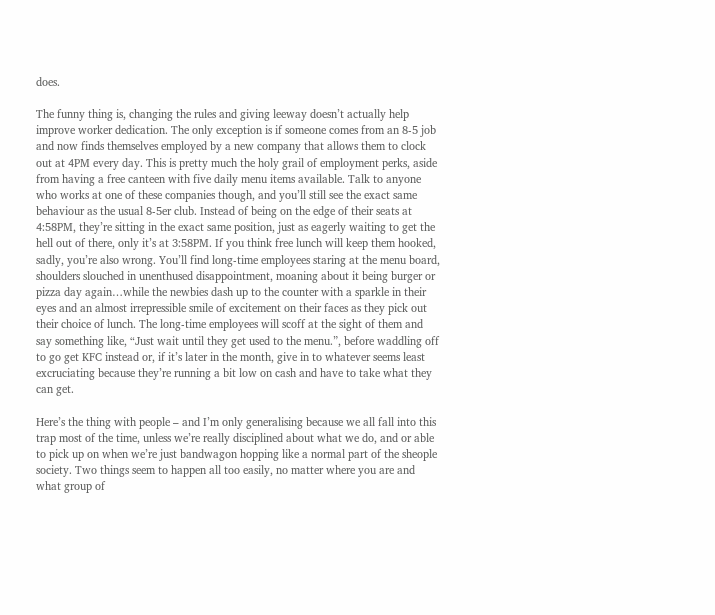does.

The funny thing is, changing the rules and giving leeway doesn’t actually help improve worker dedication. The only exception is if someone comes from an 8-5 job and now finds themselves employed by a new company that allows them to clock out at 4PM every day. This is pretty much the holy grail of employment perks, aside from having a free canteen with five daily menu items available. Talk to anyone who works at one of these companies though, and you’ll still see the exact same behaviour as the usual 8-5er club. Instead of being on the edge of their seats at 4:58PM, they’re sitting in the exact same position, just as eagerly waiting to get the hell out of there, only it’s at 3:58PM. If you think free lunch will keep them hooked, sadly, you’re also wrong. You’ll find long-time employees staring at the menu board, shoulders slouched in unenthused disappointment, moaning about it being burger or pizza day again…while the newbies dash up to the counter with a sparkle in their eyes and an almost irrepressible smile of excitement on their faces as they pick out their choice of lunch. The long-time employees will scoff at the sight of them and say something like, “Just wait until they get used to the menu.”, before waddling off to go get KFC instead or, if it’s later in the month, give in to whatever seems least excruciating because they’re running a bit low on cash and have to take what they can get.

Here’s the thing with people – and I’m only generalising because we all fall into this trap most of the time, unless we’re really disciplined about what we do, and or able to pick up on when we’re just bandwagon hopping like a normal part of the sheople society. Two things seem to happen all too easily, no matter where you are and what group of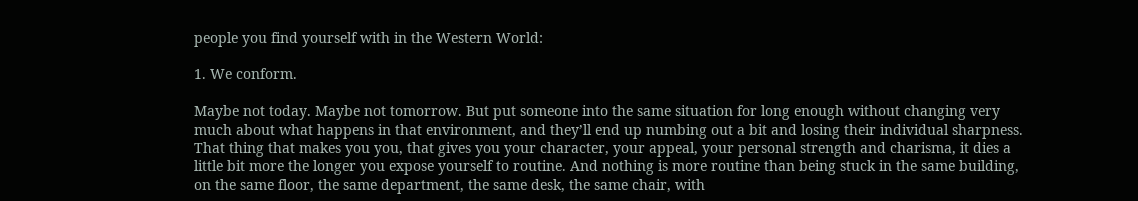people you find yourself with in the Western World:

1. We conform.

Maybe not today. Maybe not tomorrow. But put someone into the same situation for long enough without changing very much about what happens in that environment, and they’ll end up numbing out a bit and losing their individual sharpness. That thing that makes you you, that gives you your character, your appeal, your personal strength and charisma, it dies a little bit more the longer you expose yourself to routine. And nothing is more routine than being stuck in the same building, on the same floor, the same department, the same desk, the same chair, with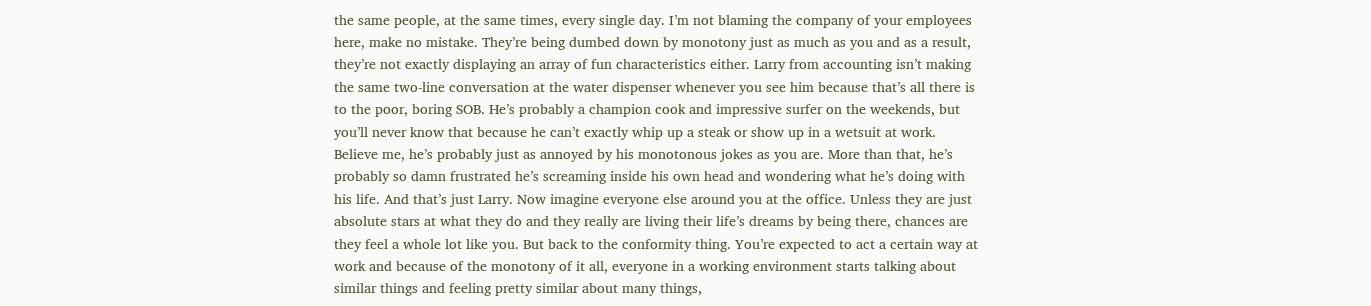the same people, at the same times, every single day. I’m not blaming the company of your employees here, make no mistake. They’re being dumbed down by monotony just as much as you and as a result, they’re not exactly displaying an array of fun characteristics either. Larry from accounting isn’t making the same two-line conversation at the water dispenser whenever you see him because that’s all there is to the poor, boring SOB. He’s probably a champion cook and impressive surfer on the weekends, but you’ll never know that because he can’t exactly whip up a steak or show up in a wetsuit at work. Believe me, he’s probably just as annoyed by his monotonous jokes as you are. More than that, he’s probably so damn frustrated he’s screaming inside his own head and wondering what he’s doing with his life. And that’s just Larry. Now imagine everyone else around you at the office. Unless they are just absolute stars at what they do and they really are living their life’s dreams by being there, chances are they feel a whole lot like you. But back to the conformity thing. You’re expected to act a certain way at work and because of the monotony of it all, everyone in a working environment starts talking about similar things and feeling pretty similar about many things,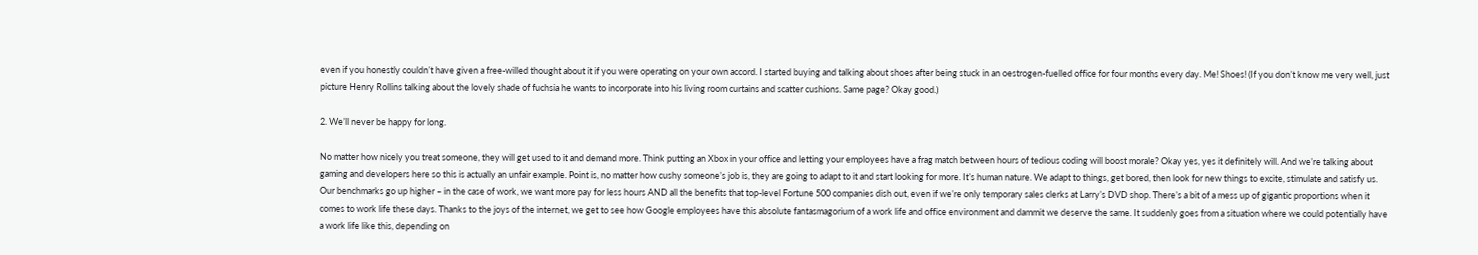even if you honestly couldn’t have given a free-willed thought about it if you were operating on your own accord. I started buying and talking about shoes after being stuck in an oestrogen-fuelled office for four months every day. Me! Shoes! (If you don’t know me very well, just picture Henry Rollins talking about the lovely shade of fuchsia he wants to incorporate into his living room curtains and scatter cushions. Same page? Okay good.)

2. We’ll never be happy for long.

No matter how nicely you treat someone, they will get used to it and demand more. Think putting an Xbox in your office and letting your employees have a frag match between hours of tedious coding will boost morale? Okay yes, yes it definitely will. And we’re talking about gaming and developers here so this is actually an unfair example. Point is, no matter how cushy someone’s job is, they are going to adapt to it and start looking for more. It’s human nature. We adapt to things, get bored, then look for new things to excite, stimulate and satisfy us. Our benchmarks go up higher – in the case of work, we want more pay for less hours AND all the benefits that top-level Fortune 500 companies dish out, even if we’re only temporary sales clerks at Larry’s DVD shop. There’s a bit of a mess up of gigantic proportions when it comes to work life these days. Thanks to the joys of the internet, we get to see how Google employees have this absolute fantasmagorium of a work life and office environment and dammit we deserve the same. It suddenly goes from a situation where we could potentially have a work life like this, depending on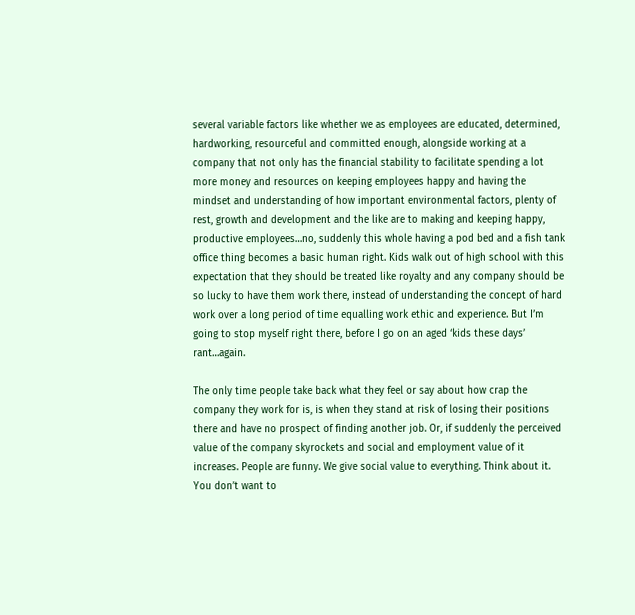several variable factors like whether we as employees are educated, determined, hardworking, resourceful and committed enough, alongside working at a company that not only has the financial stability to facilitate spending a lot more money and resources on keeping employees happy and having the mindset and understanding of how important environmental factors, plenty of rest, growth and development and the like are to making and keeping happy, productive employees…no, suddenly this whole having a pod bed and a fish tank office thing becomes a basic human right. Kids walk out of high school with this expectation that they should be treated like royalty and any company should be so lucky to have them work there, instead of understanding the concept of hard work over a long period of time equalling work ethic and experience. But I’m going to stop myself right there, before I go on an aged ‘kids these days’ rant…again.

The only time people take back what they feel or say about how crap the company they work for is, is when they stand at risk of losing their positions there and have no prospect of finding another job. Or, if suddenly the perceived value of the company skyrockets and social and employment value of it increases. People are funny. We give social value to everything. Think about it. You don’t want to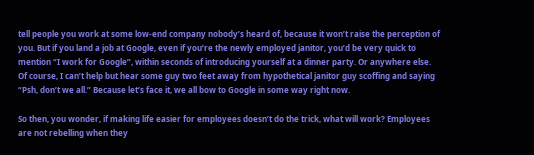tell people you work at some low-end company nobody’s heard of, because it won’t raise the perception of you. But if you land a job at Google, even if you’re the newly employed janitor, you’d be very quick to mention “I work for Google”, within seconds of introducing yourself at a dinner party. Or anywhere else. Of course, I can’t help but hear some guy two feet away from hypothetical janitor guy scoffing and saying “Psh, don’t we all.” Because let’s face it, we all bow to Google in some way right now.

So then, you wonder, if making life easier for employees doesn’t do the trick, what will work? Employees are not rebelling when they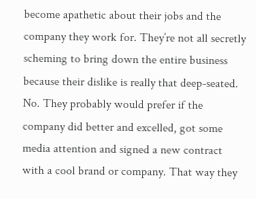become apathetic about their jobs and the company they work for. They’re not all secretly scheming to bring down the entire business because their dislike is really that deep-seated. No. They probably would prefer if the company did better and excelled, got some media attention and signed a new contract with a cool brand or company. That way they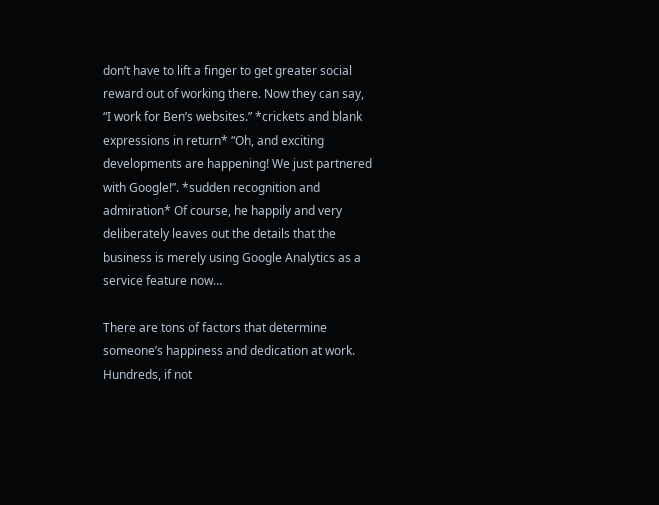don’t have to lift a finger to get greater social reward out of working there. Now they can say, “I work for Ben’s websites.” *crickets and blank expressions in return* “Oh, and exciting developments are happening! We just partnered with Google!”. *sudden recognition and admiration* Of course, he happily and very deliberately leaves out the details that the business is merely using Google Analytics as a service feature now…

There are tons of factors that determine someone’s happiness and dedication at work. Hundreds, if not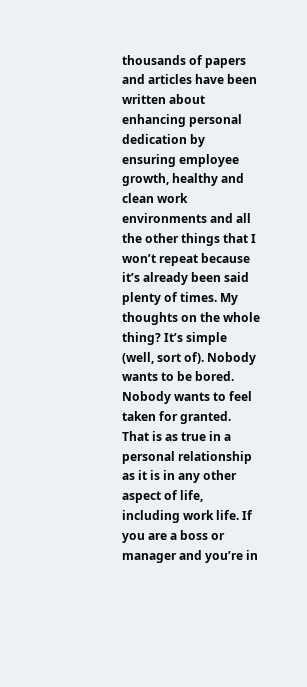thousands of papers and articles have been written about enhancing personal dedication by ensuring employee growth, healthy and clean work environments and all the other things that I won’t repeat because it’s already been said plenty of times. My thoughts on the whole thing? It’s simple (well, sort of). Nobody wants to be bored. Nobody wants to feel taken for granted. That is as true in a personal relationship as it is in any other aspect of life, including work life. If you are a boss or manager and you’re in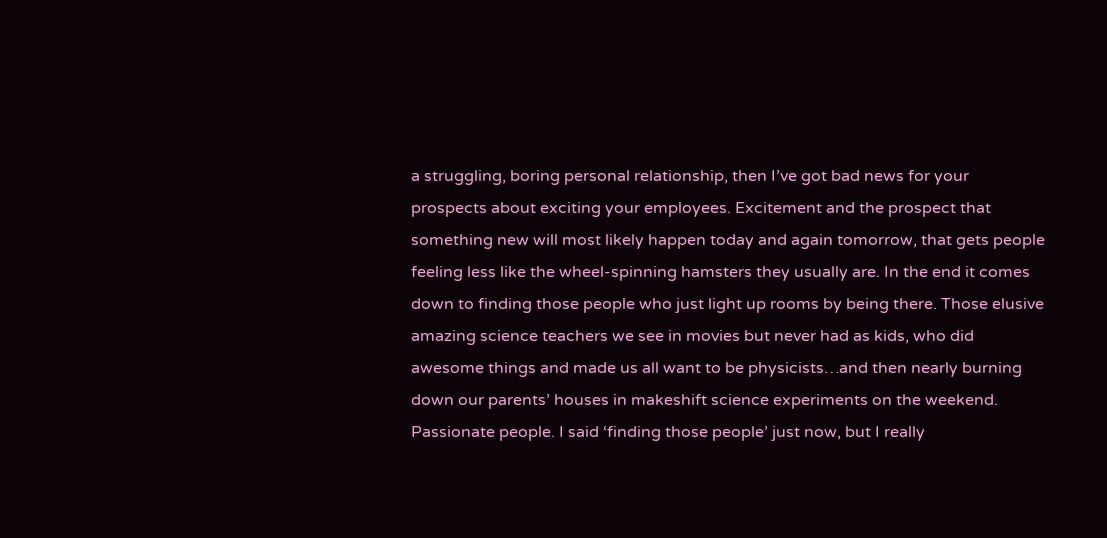a struggling, boring personal relationship, then I’ve got bad news for your prospects about exciting your employees. Excitement and the prospect that something new will most likely happen today and again tomorrow, that gets people feeling less like the wheel-spinning hamsters they usually are. In the end it comes down to finding those people who just light up rooms by being there. Those elusive amazing science teachers we see in movies but never had as kids, who did awesome things and made us all want to be physicists…and then nearly burning down our parents’ houses in makeshift science experiments on the weekend. Passionate people. I said ‘finding those people’ just now, but I really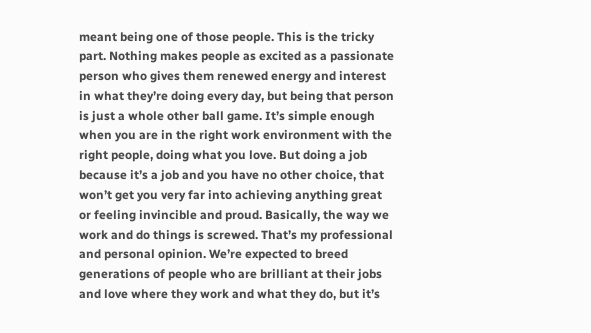meant being one of those people. This is the tricky part. Nothing makes people as excited as a passionate person who gives them renewed energy and interest in what they’re doing every day, but being that person is just a whole other ball game. It’s simple enough when you are in the right work environment with the right people, doing what you love. But doing a job because it’s a job and you have no other choice, that won’t get you very far into achieving anything great or feeling invincible and proud. Basically, the way we work and do things is screwed. That’s my professional and personal opinion. We’re expected to breed generations of people who are brilliant at their jobs and love where they work and what they do, but it’s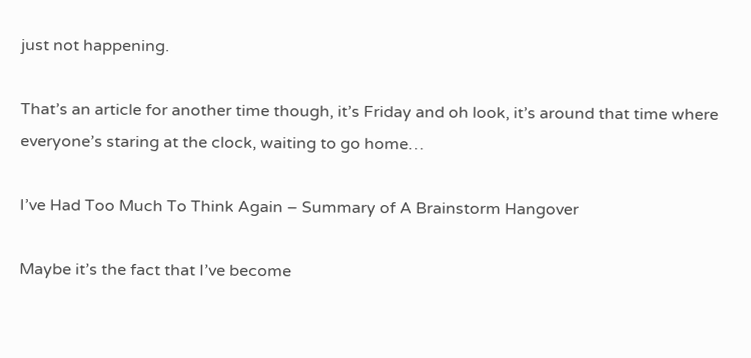just not happening.

That’s an article for another time though, it’s Friday and oh look, it’s around that time where everyone’s staring at the clock, waiting to go home…

I’ve Had Too Much To Think Again – Summary of A Brainstorm Hangover

Maybe it’s the fact that I’ve become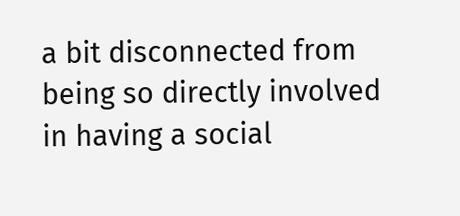a bit disconnected from being so directly involved in having a social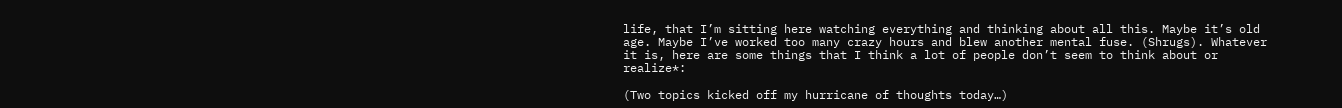life, that I’m sitting here watching everything and thinking about all this. Maybe it’s old age. Maybe I’ve worked too many crazy hours and blew another mental fuse. (Shrugs). Whatever it is, here are some things that I think a lot of people don’t seem to think about or realize*:

(Two topics kicked off my hurricane of thoughts today…)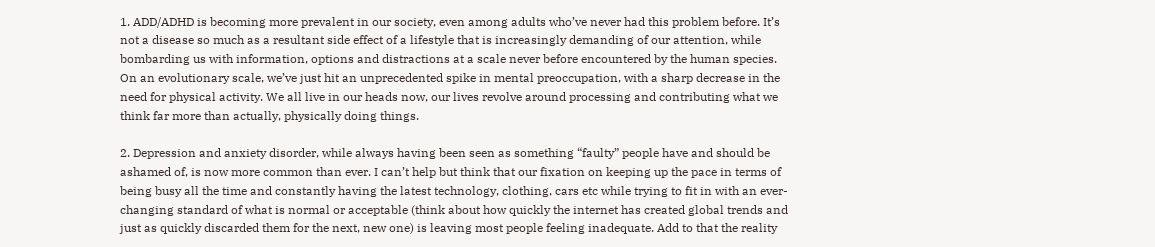1. ADD/ADHD is becoming more prevalent in our society, even among adults who’ve never had this problem before. It’s not a disease so much as a resultant side effect of a lifestyle that is increasingly demanding of our attention, while bombarding us with information, options and distractions at a scale never before encountered by the human species. On an evolutionary scale, we’ve just hit an unprecedented spike in mental preoccupation, with a sharp decrease in the need for physical activity. We all live in our heads now, our lives revolve around processing and contributing what we think far more than actually, physically doing things.

2. Depression and anxiety disorder, while always having been seen as something “faulty” people have and should be ashamed of, is now more common than ever. I can’t help but think that our fixation on keeping up the pace in terms of being busy all the time and constantly having the latest technology, clothing, cars etc while trying to fit in with an ever-changing standard of what is normal or acceptable (think about how quickly the internet has created global trends and just as quickly discarded them for the next, new one) is leaving most people feeling inadequate. Add to that the reality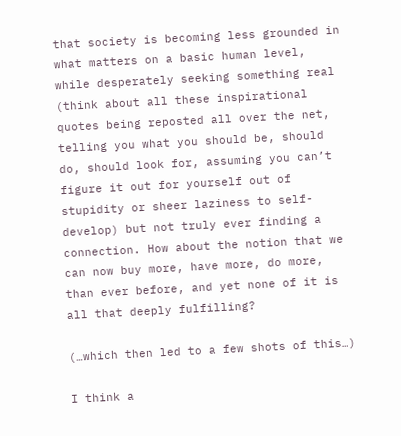that society is becoming less grounded in what matters on a basic human level, while desperately seeking something real (think about all these inspirational quotes being reposted all over the net, telling you what you should be, should do, should look for, assuming you can’t figure it out for yourself out of stupidity or sheer laziness to self-develop) but not truly ever finding a connection. How about the notion that we can now buy more, have more, do more, than ever before, and yet none of it is all that deeply fulfilling?

(…which then led to a few shots of this…)

I think a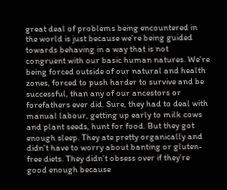great deal of problems being encountered in the world is just because we’re being guided towards behaving in a way that is not congruent with our basic human natures. We’re being forced outside of our natural and health zones, forced to push harder to survive and be successful, than any of our ancestors or forefathers ever did. Sure, they had to deal with manual labour, getting up early to milk cows and plant seeds, hunt for food. But they got enough sleep. They ate pretty organically and didn’t have to worry about banting or gluten-free diets. They didn’t obsess over if they’re good enough because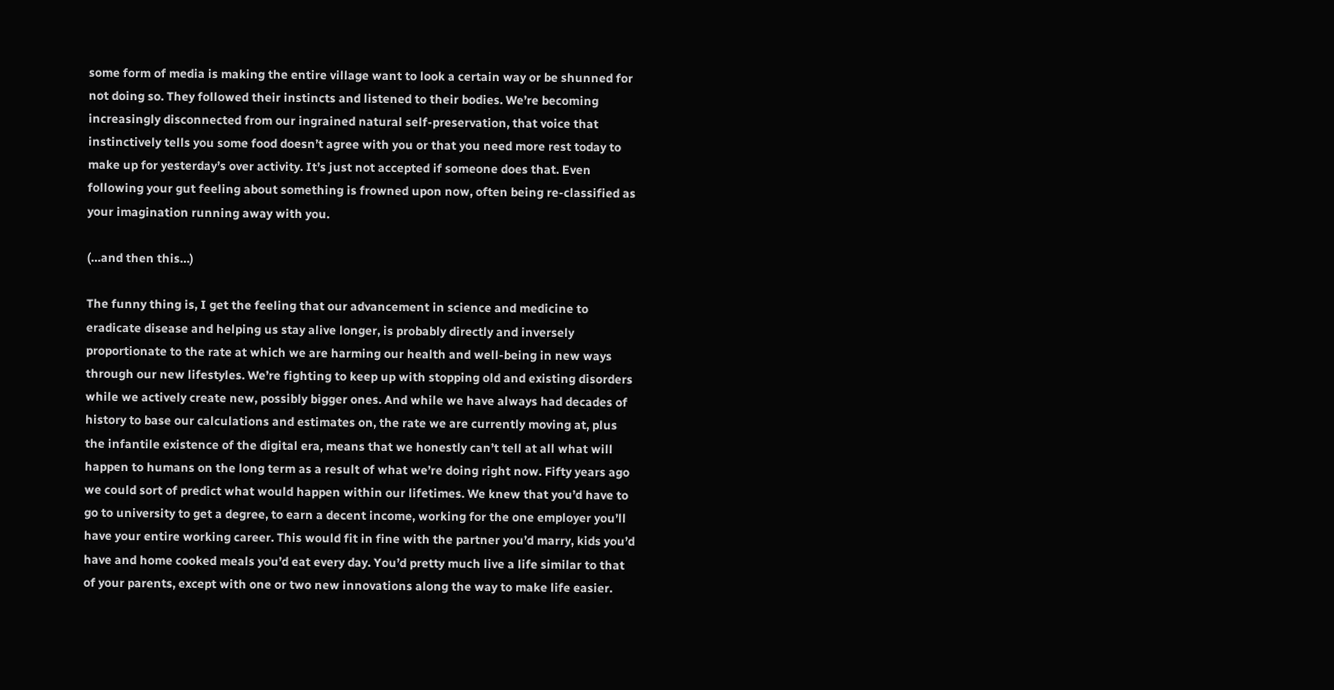some form of media is making the entire village want to look a certain way or be shunned for not doing so. They followed their instincts and listened to their bodies. We’re becoming increasingly disconnected from our ingrained natural self-preservation, that voice that instinctively tells you some food doesn’t agree with you or that you need more rest today to make up for yesterday’s over activity. It’s just not accepted if someone does that. Even following your gut feeling about something is frowned upon now, often being re-classified as your imagination running away with you.

(…and then this…)

The funny thing is, I get the feeling that our advancement in science and medicine to eradicate disease and helping us stay alive longer, is probably directly and inversely proportionate to the rate at which we are harming our health and well-being in new ways through our new lifestyles. We’re fighting to keep up with stopping old and existing disorders while we actively create new, possibly bigger ones. And while we have always had decades of history to base our calculations and estimates on, the rate we are currently moving at, plus the infantile existence of the digital era, means that we honestly can’t tell at all what will happen to humans on the long term as a result of what we’re doing right now. Fifty years ago we could sort of predict what would happen within our lifetimes. We knew that you’d have to go to university to get a degree, to earn a decent income, working for the one employer you’ll have your entire working career. This would fit in fine with the partner you’d marry, kids you’d have and home cooked meals you’d eat every day. You’d pretty much live a life similar to that of your parents, except with one or two new innovations along the way to make life easier.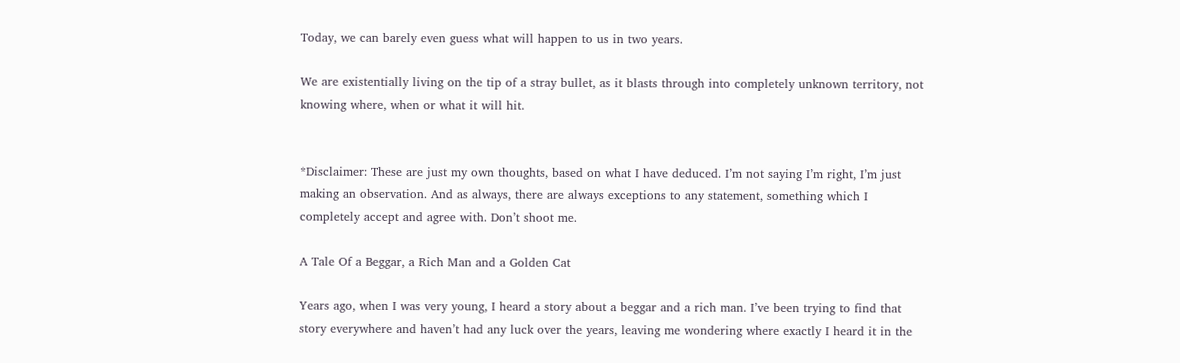Today, we can barely even guess what will happen to us in two years.

We are existentially living on the tip of a stray bullet, as it blasts through into completely unknown territory, not knowing where, when or what it will hit.


*Disclaimer: These are just my own thoughts, based on what I have deduced. I’m not saying I’m right, I’m just making an observation. And as always, there are always exceptions to any statement, something which I completely accept and agree with. Don’t shoot me.

A Tale Of a Beggar, a Rich Man and a Golden Cat

Years ago, when I was very young, I heard a story about a beggar and a rich man. I’ve been trying to find that story everywhere and haven’t had any luck over the years, leaving me wondering where exactly I heard it in the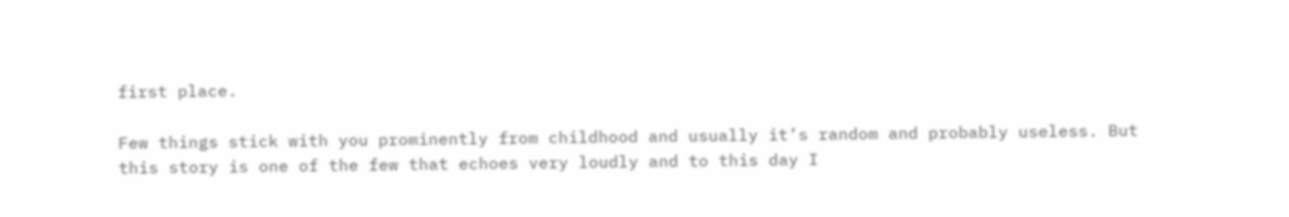first place.

Few things stick with you prominently from childhood and usually it’s random and probably useless. But this story is one of the few that echoes very loudly and to this day I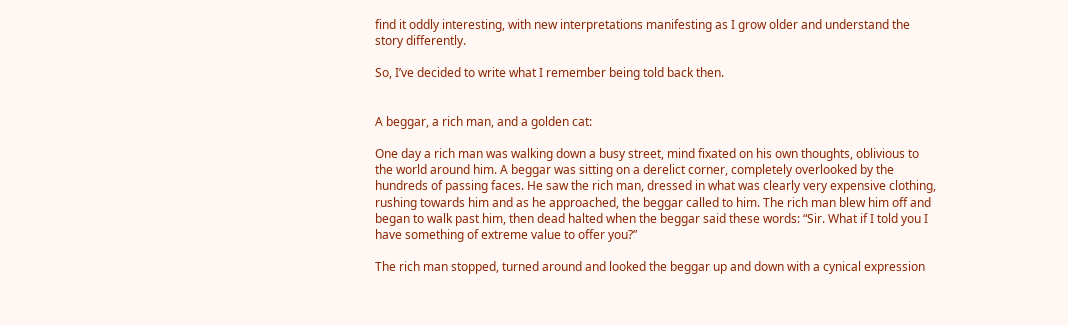find it oddly interesting, with new interpretations manifesting as I grow older and understand the story differently.

So, I’ve decided to write what I remember being told back then.


A beggar, a rich man, and a golden cat:

One day a rich man was walking down a busy street, mind fixated on his own thoughts, oblivious to the world around him. A beggar was sitting on a derelict corner, completely overlooked by the hundreds of passing faces. He saw the rich man, dressed in what was clearly very expensive clothing, rushing towards him and as he approached, the beggar called to him. The rich man blew him off and began to walk past him, then dead halted when the beggar said these words: “Sir. What if I told you I have something of extreme value to offer you?”

The rich man stopped, turned around and looked the beggar up and down with a cynical expression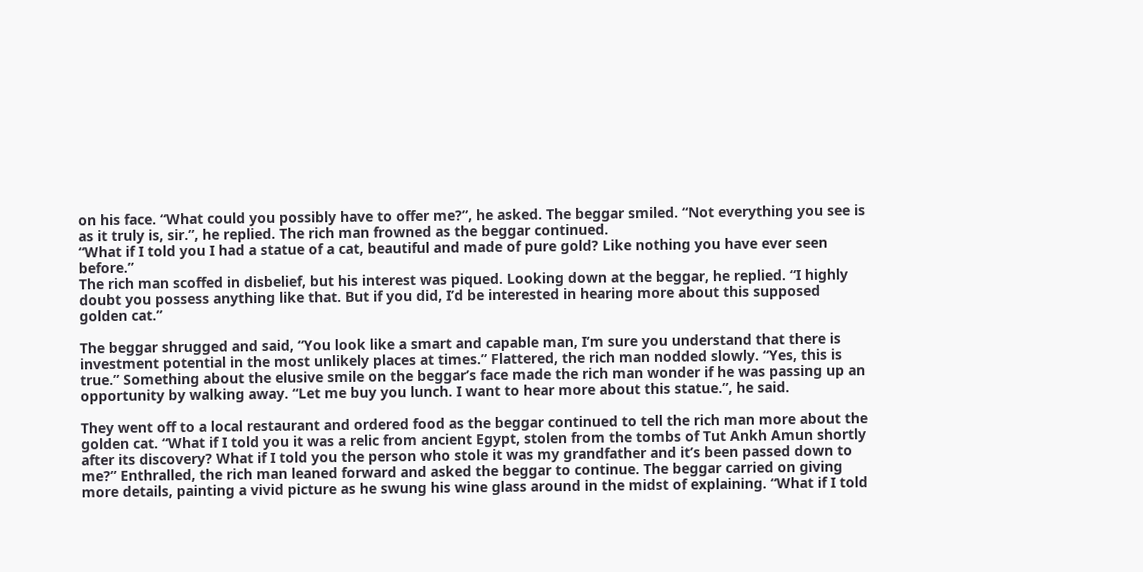on his face. “What could you possibly have to offer me?”, he asked. The beggar smiled. “Not everything you see is as it truly is, sir.”, he replied. The rich man frowned as the beggar continued.
“What if I told you I had a statue of a cat, beautiful and made of pure gold? Like nothing you have ever seen before.”
The rich man scoffed in disbelief, but his interest was piqued. Looking down at the beggar, he replied. “I highly doubt you possess anything like that. But if you did, I’d be interested in hearing more about this supposed golden cat.”

The beggar shrugged and said, “You look like a smart and capable man, I’m sure you understand that there is investment potential in the most unlikely places at times.” Flattered, the rich man nodded slowly. “Yes, this is true.” Something about the elusive smile on the beggar’s face made the rich man wonder if he was passing up an opportunity by walking away. “Let me buy you lunch. I want to hear more about this statue.”, he said.

They went off to a local restaurant and ordered food as the beggar continued to tell the rich man more about the golden cat. “What if I told you it was a relic from ancient Egypt, stolen from the tombs of Tut Ankh Amun shortly after its discovery? What if I told you the person who stole it was my grandfather and it’s been passed down to me?” Enthralled, the rich man leaned forward and asked the beggar to continue. The beggar carried on giving more details, painting a vivid picture as he swung his wine glass around in the midst of explaining. “What if I told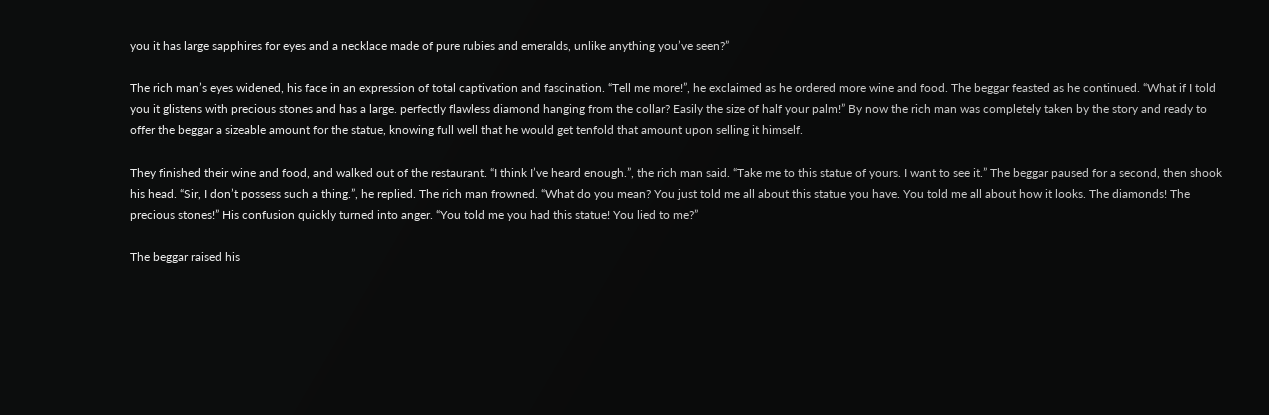you it has large sapphires for eyes and a necklace made of pure rubies and emeralds, unlike anything you’ve seen?”

The rich man’s eyes widened, his face in an expression of total captivation and fascination. “Tell me more!”, he exclaimed as he ordered more wine and food. The beggar feasted as he continued. “What if I told you it glistens with precious stones and has a large. perfectly flawless diamond hanging from the collar? Easily the size of half your palm!” By now the rich man was completely taken by the story and ready to offer the beggar a sizeable amount for the statue, knowing full well that he would get tenfold that amount upon selling it himself.

They finished their wine and food, and walked out of the restaurant. “I think I’ve heard enough.”, the rich man said. “Take me to this statue of yours. I want to see it.” The beggar paused for a second, then shook his head. “Sir, I don’t possess such a thing.”, he replied. The rich man frowned. “What do you mean? You just told me all about this statue you have. You told me all about how it looks. The diamonds! The precious stones!” His confusion quickly turned into anger. “You told me you had this statue! You lied to me?”

The beggar raised his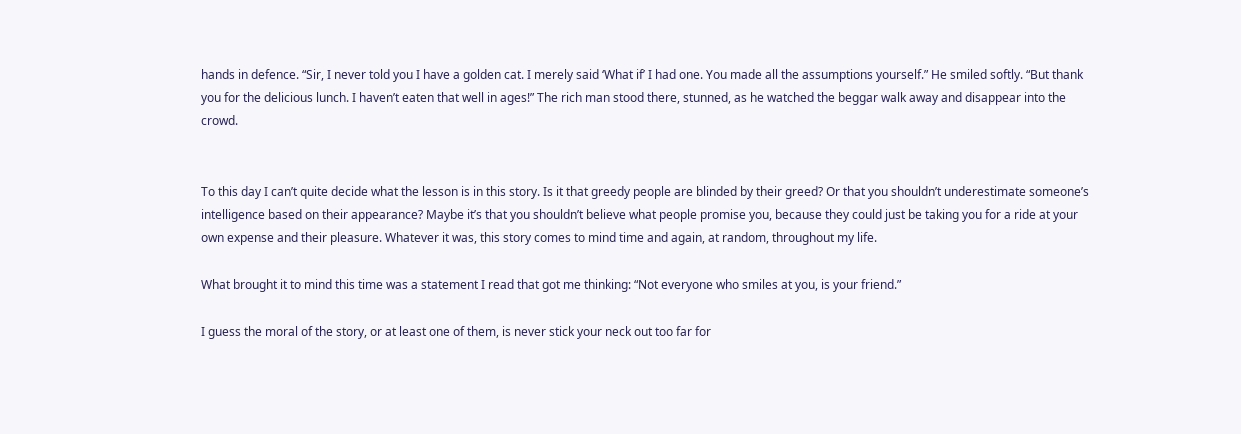hands in defence. “Sir, I never told you I have a golden cat. I merely said ‘What if’ I had one. You made all the assumptions yourself.” He smiled softly. “But thank you for the delicious lunch. I haven’t eaten that well in ages!” The rich man stood there, stunned, as he watched the beggar walk away and disappear into the crowd.


To this day I can’t quite decide what the lesson is in this story. Is it that greedy people are blinded by their greed? Or that you shouldn’t underestimate someone’s intelligence based on their appearance? Maybe it’s that you shouldn’t believe what people promise you, because they could just be taking you for a ride at your own expense and their pleasure. Whatever it was, this story comes to mind time and again, at random, throughout my life.

What brought it to mind this time was a statement I read that got me thinking: “Not everyone who smiles at you, is your friend.”

I guess the moral of the story, or at least one of them, is never stick your neck out too far for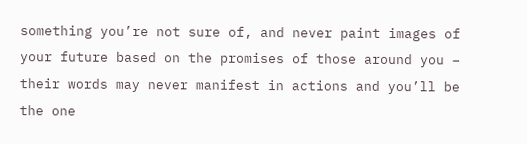something you’re not sure of, and never paint images of your future based on the promises of those around you – their words may never manifest in actions and you’ll be the one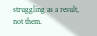struggling as a result, not them.